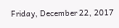Friday, December 22, 2017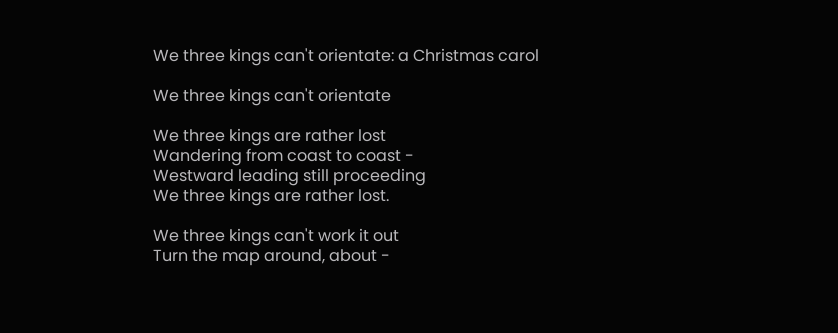We three kings can't orientate: a Christmas carol

We three kings can't orientate

We three kings are rather lost
Wandering from coast to coast -
Westward leading still proceeding
We three kings are rather lost.

We three kings can't work it out
Turn the map around, about -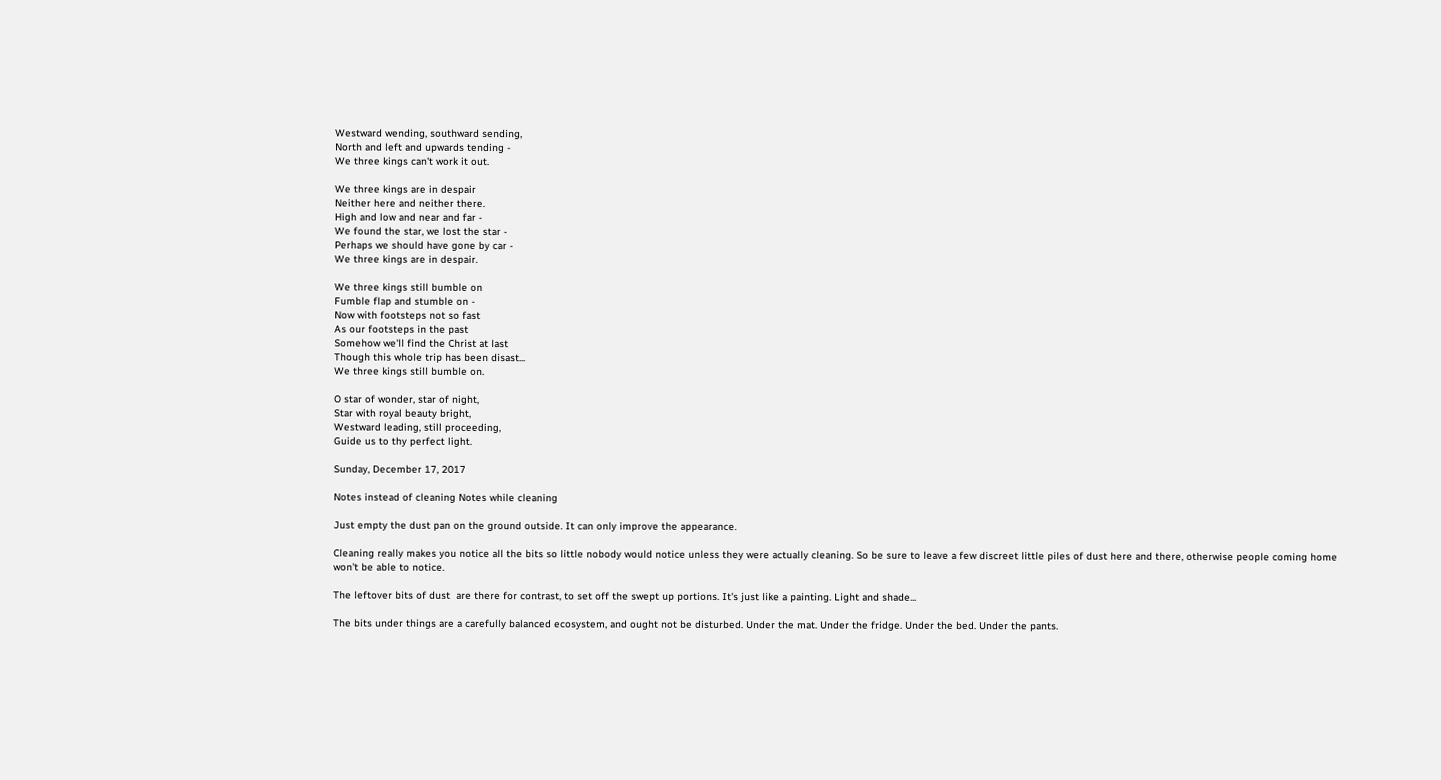Westward wending, southward sending,
North and left and upwards tending -
We three kings can't work it out.

We three kings are in despair
Neither here and neither there.
High and low and near and far -
We found the star, we lost the star -
Perhaps we should have gone by car -
We three kings are in despair.

We three kings still bumble on
Fumble flap and stumble on -
Now with footsteps not so fast
As our footsteps in the past
Somehow we'll find the Christ at last
Though this whole trip has been disast...
We three kings still bumble on.

O star of wonder, star of night,
Star with royal beauty bright,
Westward leading, still proceeding,
Guide us to thy perfect light.

Sunday, December 17, 2017

Notes instead of cleaning Notes while cleaning

Just empty the dust pan on the ground outside. It can only improve the appearance.

Cleaning really makes you notice all the bits so little nobody would notice unless they were actually cleaning. So be sure to leave a few discreet little piles of dust here and there, otherwise people coming home won't be able to notice.

The leftover bits of dust  are there for contrast, to set off the swept up portions. It's just like a painting. Light and shade...

The bits under things are a carefully balanced ecosystem, and ought not be disturbed. Under the mat. Under the fridge. Under the bed. Under the pants.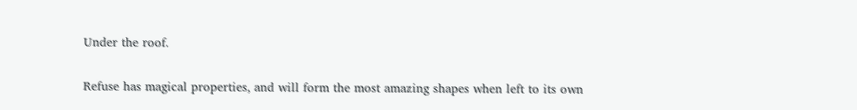Under the roof.

Refuse has magical properties, and will form the most amazing shapes when left to its own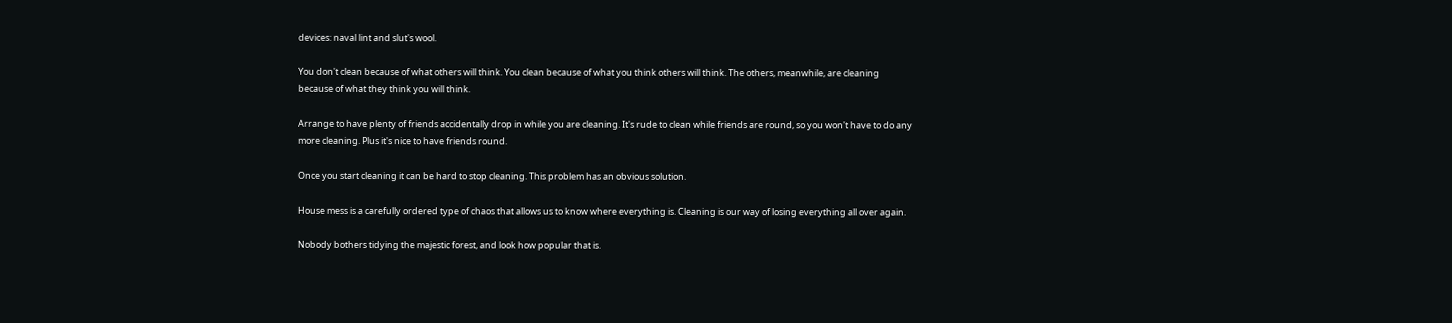devices: naval lint and slut's wool.

You don't clean because of what others will think. You clean because of what you think others will think. The others, meanwhile, are cleaning because of what they think you will think.

Arrange to have plenty of friends accidentally drop in while you are cleaning. It's rude to clean while friends are round, so you won't have to do any more cleaning. Plus it's nice to have friends round.

Once you start cleaning it can be hard to stop cleaning. This problem has an obvious solution.

House mess is a carefully ordered type of chaos that allows us to know where everything is. Cleaning is our way of losing everything all over again.

Nobody bothers tidying the majestic forest, and look how popular that is.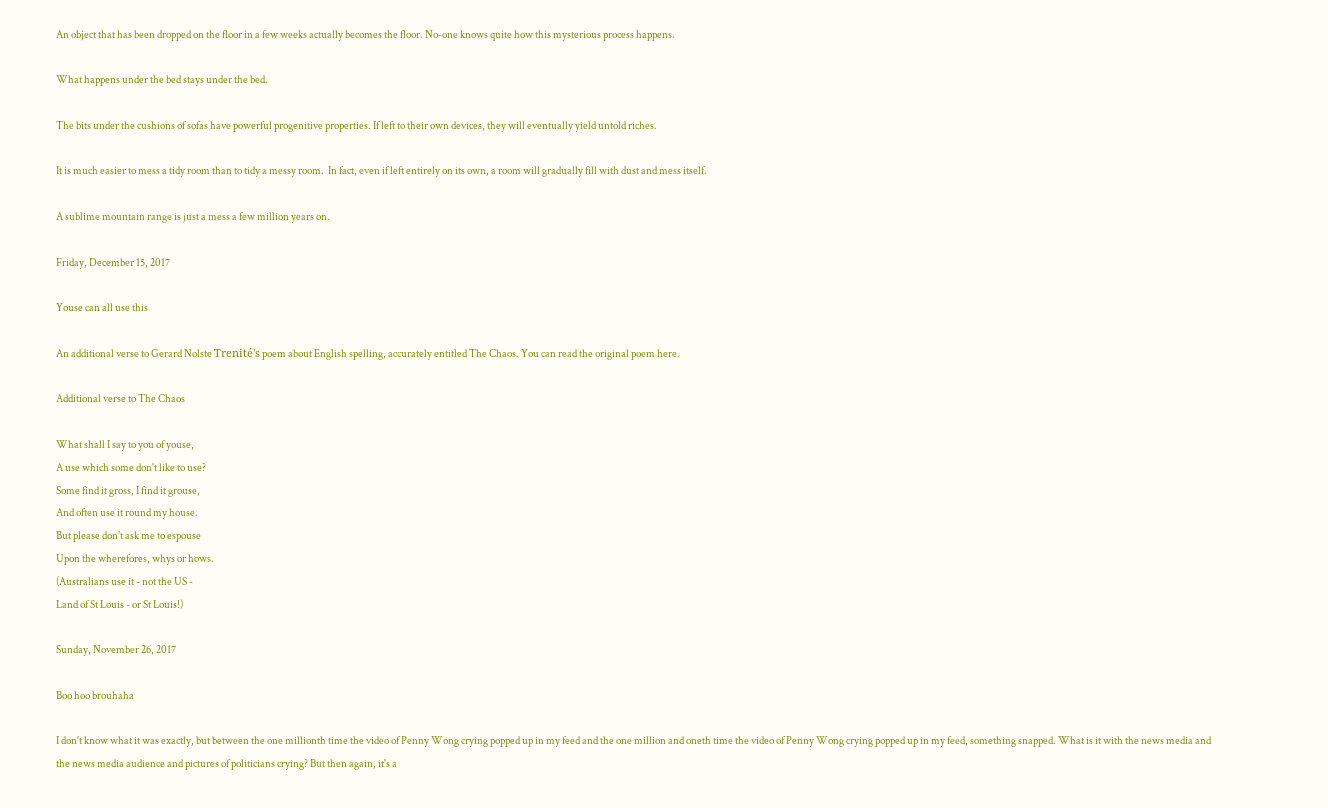An object that has been dropped on the floor in a few weeks actually becomes the floor. No-one knows quite how this mysterious process happens.

What happens under the bed stays under the bed.

The bits under the cushions of sofas have powerful progenitive properties. If left to their own devices, they will eventually yield untold riches.

It is much easier to mess a tidy room than to tidy a messy room.  In fact, even if left entirely on its own, a room will gradually fill with dust and mess itself.

A sublime mountain range is just a mess a few million years on.

Friday, December 15, 2017

Youse can all use this

An additional verse to Gerard Nolste Trenité's poem about English spelling, accurately entitled The Chaos. You can read the original poem here.

Additional verse to The Chaos

What shall I say to you of youse,
A use which some don't like to use?
Some find it gross, I find it grouse,
And often use it round my house.
But please don't ask me to espouse
Upon the wherefores, whys or hows.
(Australians use it - not the US -
Land of St Louis - or St Louis!)

Sunday, November 26, 2017

Boo hoo brouhaha

I don't know what it was exactly, but between the one millionth time the video of Penny Wong crying popped up in my feed and the one million and oneth time the video of Penny Wong crying popped up in my feed, something snapped. What is it with the news media and the news media audience and pictures of politicians crying? But then again, it's a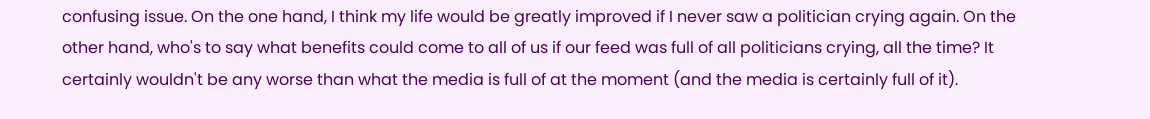confusing issue. On the one hand, I think my life would be greatly improved if I never saw a politician crying again. On the other hand, who's to say what benefits could come to all of us if our feed was full of all politicians crying, all the time? It certainly wouldn't be any worse than what the media is full of at the moment (and the media is certainly full of it).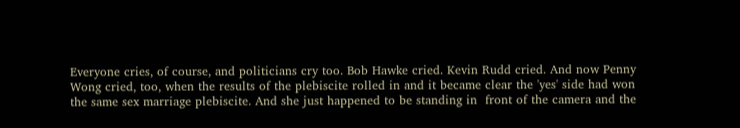Everyone cries, of course, and politicians cry too. Bob Hawke cried. Kevin Rudd cried. And now Penny Wong cried, too, when the results of the plebiscite rolled in and it became clear the 'yes' side had won the same sex marriage plebiscite. And she just happened to be standing in  front of the camera and the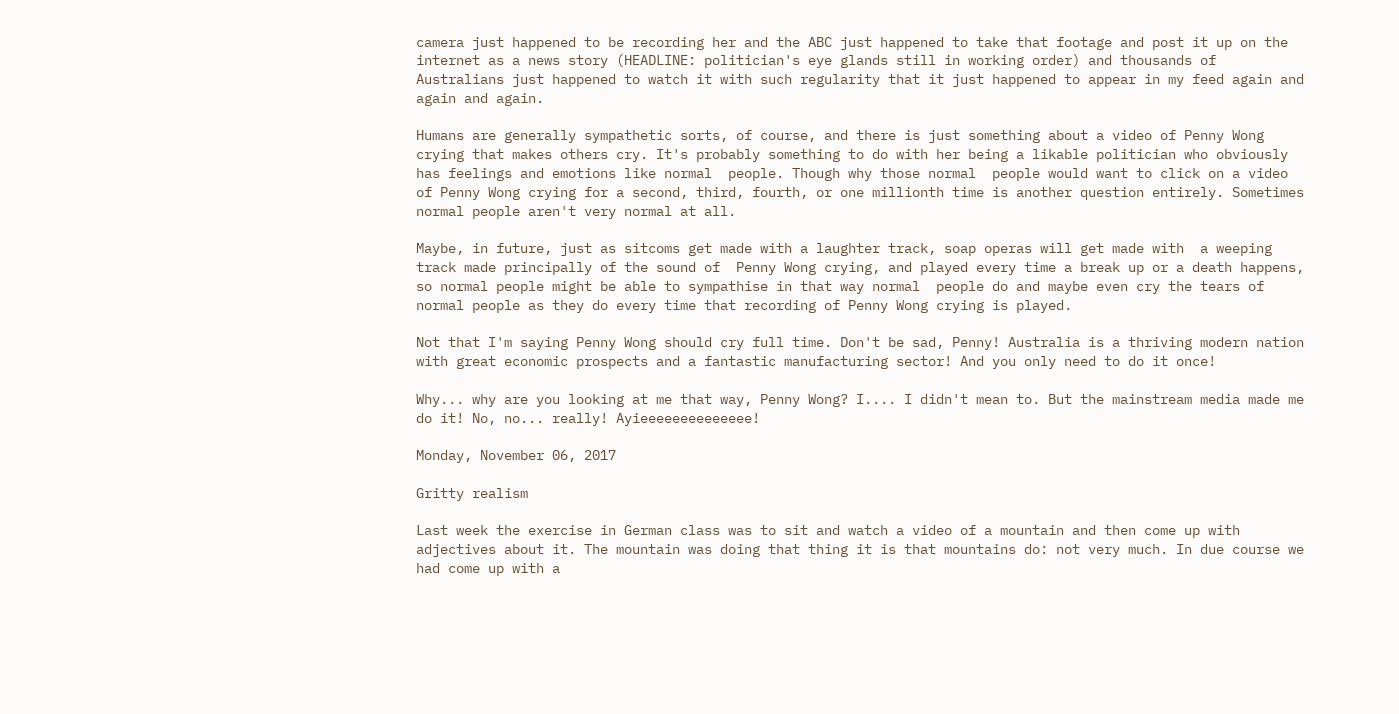camera just happened to be recording her and the ABC just happened to take that footage and post it up on the internet as a news story (HEADLINE: politician's eye glands still in working order) and thousands of Australians just happened to watch it with such regularity that it just happened to appear in my feed again and again and again.

Humans are generally sympathetic sorts, of course, and there is just something about a video of Penny Wong crying that makes others cry. It's probably something to do with her being a likable politician who obviously has feelings and emotions like normal  people. Though why those normal  people would want to click on a video of Penny Wong crying for a second, third, fourth, or one millionth time is another question entirely. Sometimes normal people aren't very normal at all.

Maybe, in future, just as sitcoms get made with a laughter track, soap operas will get made with  a weeping track made principally of the sound of  Penny Wong crying, and played every time a break up or a death happens, so normal people might be able to sympathise in that way normal  people do and maybe even cry the tears of normal people as they do every time that recording of Penny Wong crying is played.

Not that I'm saying Penny Wong should cry full time. Don't be sad, Penny! Australia is a thriving modern nation with great economic prospects and a fantastic manufacturing sector! And you only need to do it once!

Why... why are you looking at me that way, Penny Wong? I.... I didn't mean to. But the mainstream media made me do it! No, no... really! Ayieeeeeeeeeeeeee!

Monday, November 06, 2017

Gritty realism

Last week the exercise in German class was to sit and watch a video of a mountain and then come up with adjectives about it. The mountain was doing that thing it is that mountains do: not very much. In due course we had come up with a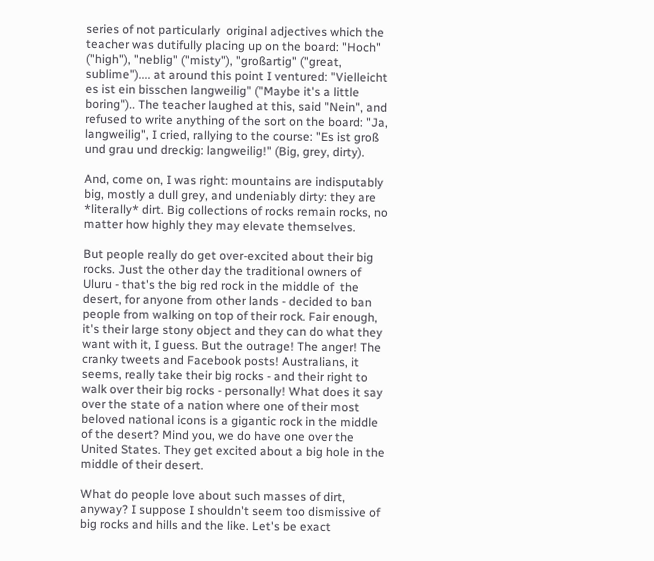series of not particularly  original adjectives which the teacher was dutifully placing up on the board: "Hoch" ("high"), "neblig" ("misty"), "großartig" ("great, sublime").... at around this point I ventured: "Vielleicht es ist ein bisschen langweilig" ("Maybe it's a little boring").. The teacher laughed at this, said "Nein", and refused to write anything of the sort on the board: "Ja, langweilig", I cried, rallying to the course: "Es ist groß und grau und dreckig: langweilig!" (Big, grey, dirty).

And, come on, I was right: mountains are indisputably big, mostly a dull grey, and undeniably dirty: they are *literally* dirt. Big collections of rocks remain rocks, no matter how highly they may elevate themselves.

But people really do get over-excited about their big rocks. Just the other day the traditional owners of Uluru - that's the big red rock in the middle of  the desert, for anyone from other lands - decided to ban people from walking on top of their rock. Fair enough, it's their large stony object and they can do what they want with it, I guess. But the outrage! The anger! The cranky tweets and Facebook posts! Australians, it seems, really take their big rocks - and their right to walk over their big rocks - personally! What does it say over the state of a nation where one of their most beloved national icons is a gigantic rock in the middle of the desert? Mind you, we do have one over the United States. They get excited about a big hole in the middle of their desert.

What do people love about such masses of dirt, anyway? I suppose I shouldn't seem too dismissive of big rocks and hills and the like. Let's be exact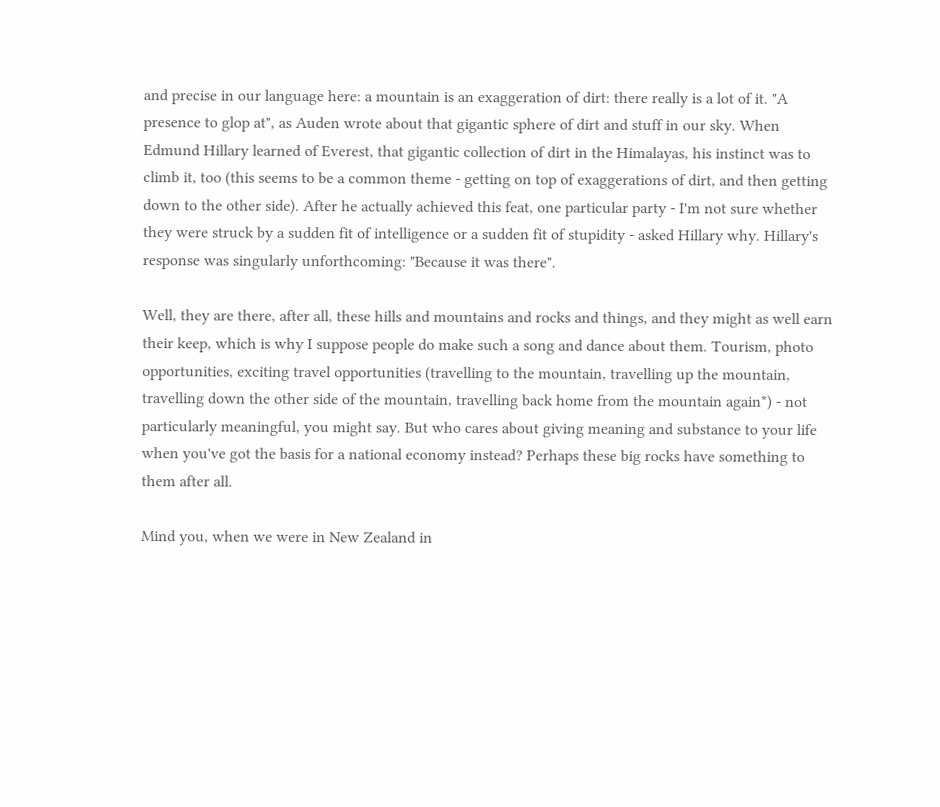and precise in our language here: a mountain is an exaggeration of dirt: there really is a lot of it. "A presence to glop at", as Auden wrote about that gigantic sphere of dirt and stuff in our sky. When Edmund Hillary learned of Everest, that gigantic collection of dirt in the Himalayas, his instinct was to climb it, too (this seems to be a common theme - getting on top of exaggerations of dirt, and then getting down to the other side). After he actually achieved this feat, one particular party - I'm not sure whether they were struck by a sudden fit of intelligence or a sudden fit of stupidity - asked Hillary why. Hillary's response was singularly unforthcoming: "Because it was there".

Well, they are there, after all, these hills and mountains and rocks and things, and they might as well earn their keep, which is why I suppose people do make such a song and dance about them. Tourism, photo opportunities, exciting travel opportunities (travelling to the mountain, travelling up the mountain, travelling down the other side of the mountain, travelling back home from the mountain again*) - not particularly meaningful, you might say. But who cares about giving meaning and substance to your life when you've got the basis for a national economy instead? Perhaps these big rocks have something to them after all.

Mind you, when we were in New Zealand in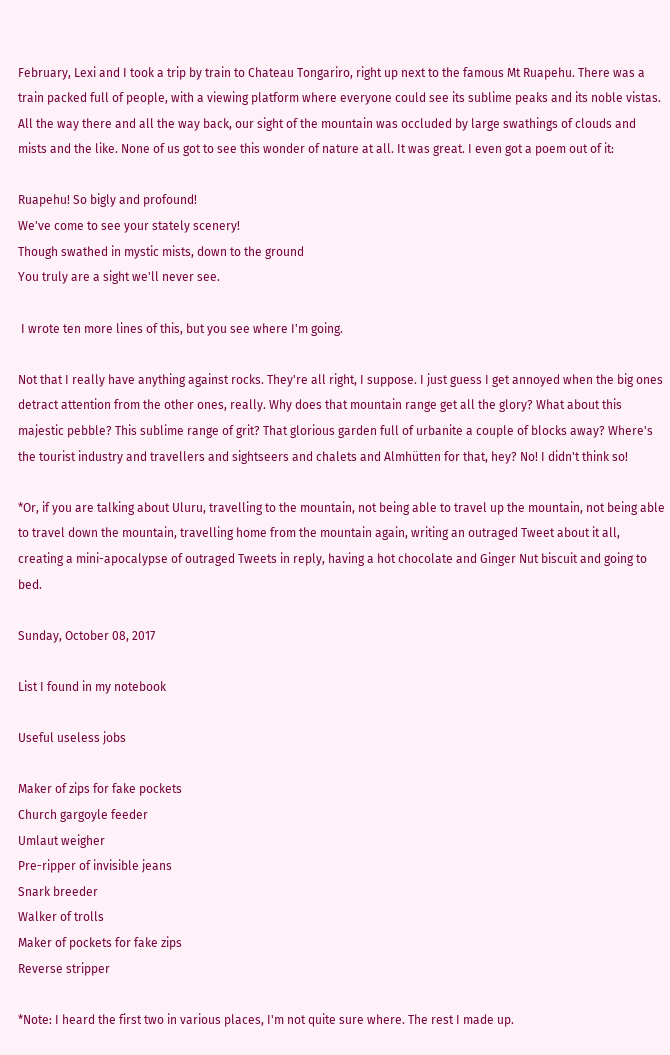February, Lexi and I took a trip by train to Chateau Tongariro, right up next to the famous Mt Ruapehu. There was a train packed full of people, with a viewing platform where everyone could see its sublime peaks and its noble vistas. All the way there and all the way back, our sight of the mountain was occluded by large swathings of clouds and mists and the like. None of us got to see this wonder of nature at all. It was great. I even got a poem out of it:

Ruapehu! So bigly and profound!
We've come to see your stately scenery!
Though swathed in mystic mists, down to the ground
You truly are a sight we'll never see.

 I wrote ten more lines of this, but you see where I'm going.

Not that I really have anything against rocks. They're all right, I suppose. I just guess I get annoyed when the big ones detract attention from the other ones, really. Why does that mountain range get all the glory? What about this majestic pebble? This sublime range of grit? That glorious garden full of urbanite a couple of blocks away? Where's the tourist industry and travellers and sightseers and chalets and Almhütten for that, hey? No! I didn't think so!

*Or, if you are talking about Uluru, travelling to the mountain, not being able to travel up the mountain, not being able to travel down the mountain, travelling home from the mountain again, writing an outraged Tweet about it all, creating a mini-apocalypse of outraged Tweets in reply, having a hot chocolate and Ginger Nut biscuit and going to bed.

Sunday, October 08, 2017

List I found in my notebook

Useful useless jobs

Maker of zips for fake pockets
Church gargoyle feeder
Umlaut weigher
Pre-ripper of invisible jeans
Snark breeder
Walker of trolls
Maker of pockets for fake zips
Reverse stripper

*Note: I heard the first two in various places, I'm not quite sure where. The rest I made up.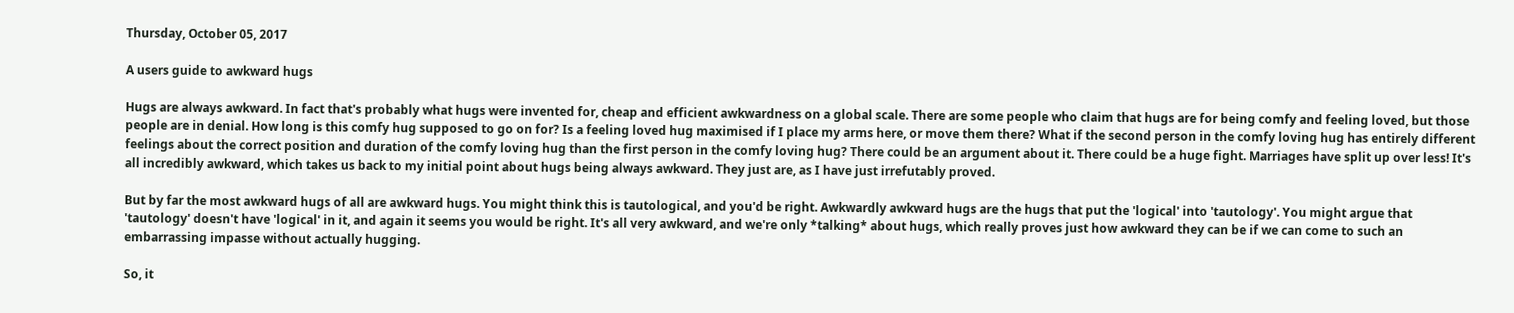Thursday, October 05, 2017

A users guide to awkward hugs

Hugs are always awkward. In fact that's probably what hugs were invented for, cheap and efficient awkwardness on a global scale. There are some people who claim that hugs are for being comfy and feeling loved, but those people are in denial. How long is this comfy hug supposed to go on for? Is a feeling loved hug maximised if I place my arms here, or move them there? What if the second person in the comfy loving hug has entirely different feelings about the correct position and duration of the comfy loving hug than the first person in the comfy loving hug? There could be an argument about it. There could be a huge fight. Marriages have split up over less! It's all incredibly awkward, which takes us back to my initial point about hugs being always awkward. They just are, as I have just irrefutably proved.

But by far the most awkward hugs of all are awkward hugs. You might think this is tautological, and you'd be right. Awkwardly awkward hugs are the hugs that put the 'logical' into 'tautology'. You might argue that 'tautology' doesn't have 'logical' in it, and again it seems you would be right. It's all very awkward, and we're only *talking* about hugs, which really proves just how awkward they can be if we can come to such an embarrassing impasse without actually hugging.

So, it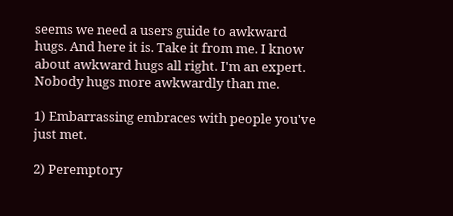seems we need a users guide to awkward hugs. And here it is. Take it from me. I know about awkward hugs all right. I'm an expert. Nobody hugs more awkwardly than me.

1) Embarrassing embraces with people you've just met.

2) Peremptory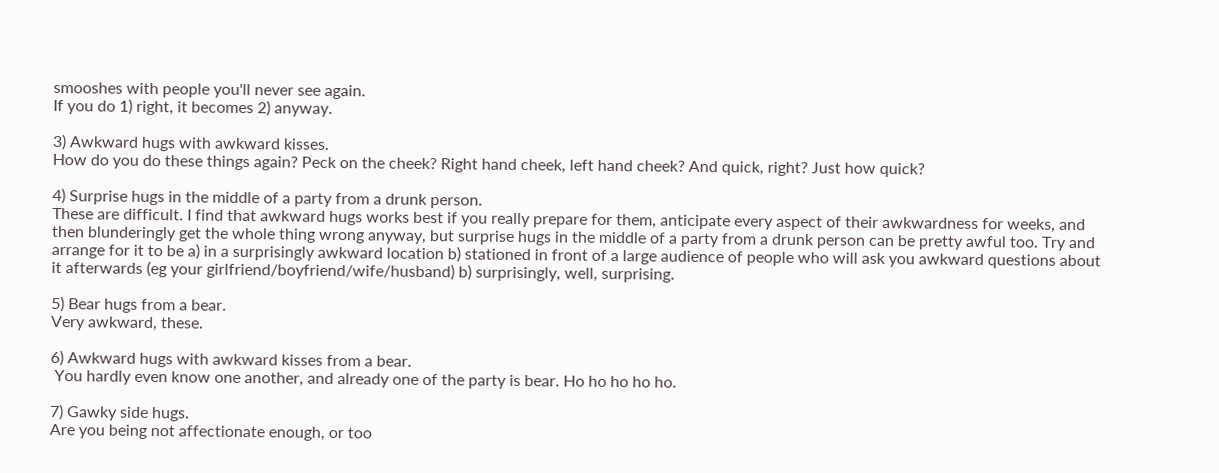smooshes with people you'll never see again.
If you do 1) right, it becomes 2) anyway.

3) Awkward hugs with awkward kisses.
How do you do these things again? Peck on the cheek? Right hand cheek, left hand cheek? And quick, right? Just how quick?

4) Surprise hugs in the middle of a party from a drunk person.
These are difficult. I find that awkward hugs works best if you really prepare for them, anticipate every aspect of their awkwardness for weeks, and then blunderingly get the whole thing wrong anyway, but surprise hugs in the middle of a party from a drunk person can be pretty awful too. Try and arrange for it to be a) in a surprisingly awkward location b) stationed in front of a large audience of people who will ask you awkward questions about it afterwards (eg your girlfriend/boyfriend/wife/husband) b) surprisingly, well, surprising.

5) Bear hugs from a bear.
Very awkward, these.

6) Awkward hugs with awkward kisses from a bear.
 You hardly even know one another, and already one of the party is bear. Ho ho ho ho ho.

7) Gawky side hugs.
Are you being not affectionate enough, or too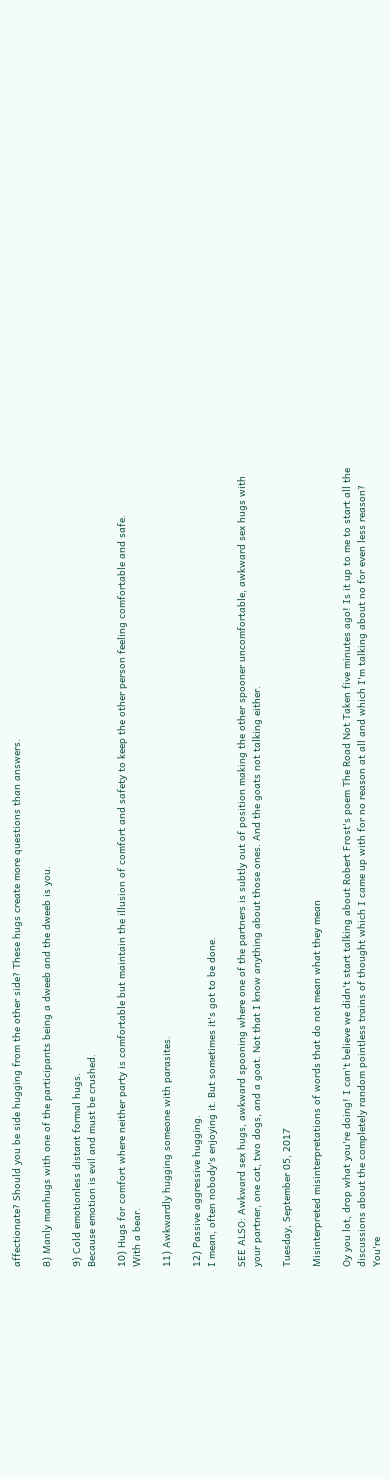affectionate? Should you be side hugging from the other side? These hugs create more questions than answers.

8) Manly manhugs with one of the participants being a dweeb and the dweeb is you.

9) Cold emotionless distant formal hugs.
Because emotion is evil and must be crushed.

10) Hugs for comfort where neither party is comfortable but maintain the illusion of comfort and safety to keep the other person feeling comfortable and safe.
With a bear.

11) Awkwardly hugging someone with parasites.

12) Passive aggressive hugging.
I mean, often nobody's enjoying it. But sometimes it's got to be done.

SEE ALSO: Awkward sex hugs, awkward spooning where one of the partners is subtly out of position making the other spooner uncomfortable, awkward sex hugs with your partner, one cat, two dogs, and a goat. Not that I know anything about those ones. And the goats not talking either.

Tuesday, September 05, 2017

Misinterpreted misinterpretations of words that do not mean what they mean

Oy you lot, drop what you're doing! I can't believe we didn't start talking about Robert Frost's poem The Road Not Taken five minutes ago! Is it up to me to start all the discussions about the completely random pointless trains of thought which I came up with for no reason at all and which I'm talking about no for even less reason? You're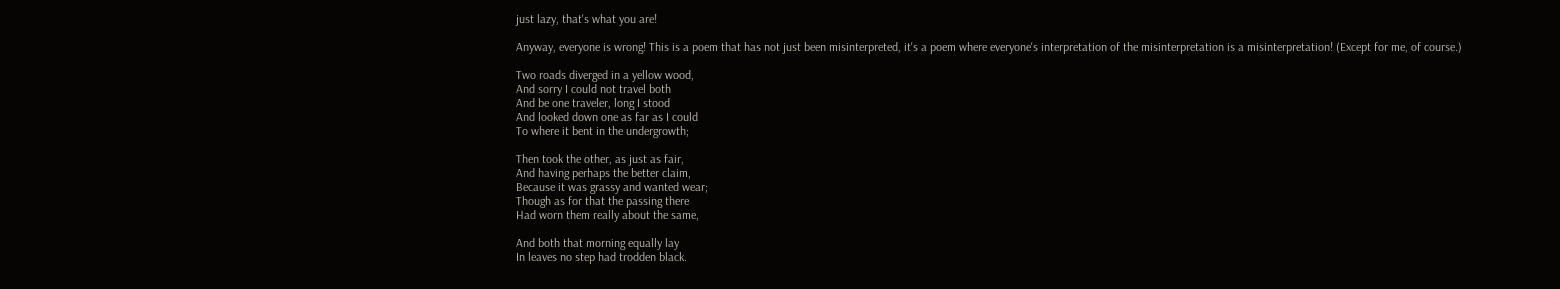just lazy, that's what you are!

Anyway, everyone is wrong! This is a poem that has not just been misinterpreted, it's a poem where everyone's interpretation of the misinterpretation is a misinterpretation! (Except for me, of course.)

Two roads diverged in a yellow wood,
And sorry I could not travel both
And be one traveler, long I stood
And looked down one as far as I could
To where it bent in the undergrowth;

Then took the other, as just as fair,
And having perhaps the better claim,
Because it was grassy and wanted wear;
Though as for that the passing there
Had worn them really about the same,

And both that morning equally lay
In leaves no step had trodden black.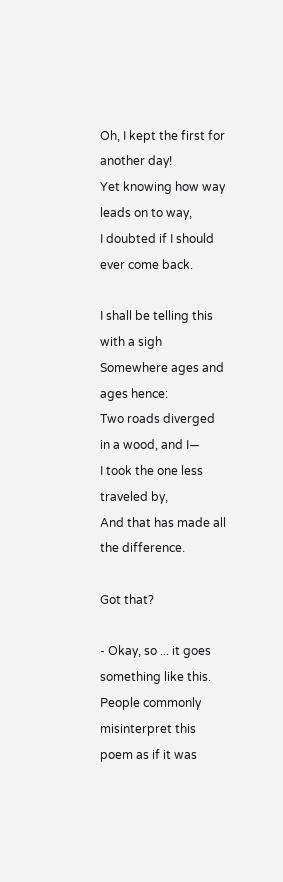Oh, I kept the first for another day!
Yet knowing how way leads on to way,
I doubted if I should ever come back.

I shall be telling this with a sigh
Somewhere ages and ages hence:
Two roads diverged in a wood, and I—
I took the one less traveled by,
And that has made all the difference.

Got that?

- Okay, so ... it goes something like this. People commonly misinterpret this poem as if it was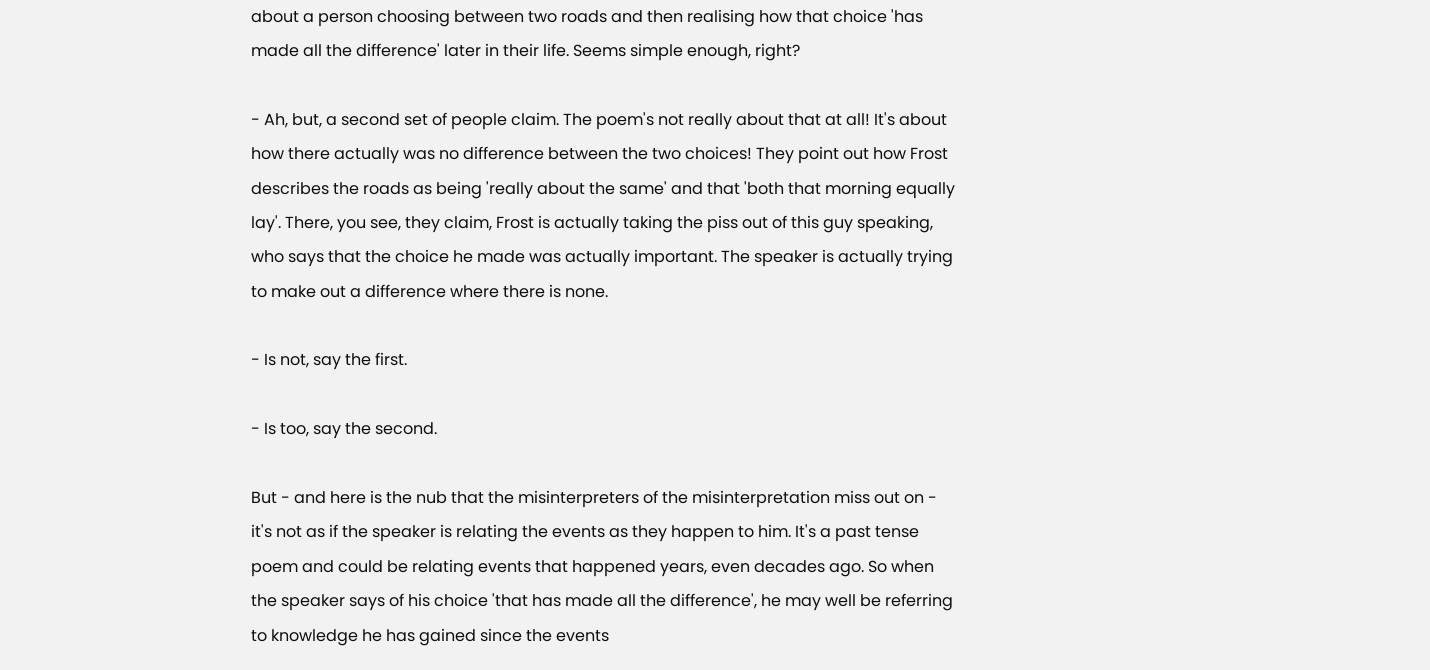about a person choosing between two roads and then realising how that choice 'has made all the difference' later in their life. Seems simple enough, right?

- Ah, but, a second set of people claim. The poem's not really about that at all! It's about how there actually was no difference between the two choices! They point out how Frost describes the roads as being 'really about the same' and that 'both that morning equally lay'. There, you see, they claim, Frost is actually taking the piss out of this guy speaking, who says that the choice he made was actually important. The speaker is actually trying to make out a difference where there is none.

- Is not, say the first.

- Is too, say the second.

But - and here is the nub that the misinterpreters of the misinterpretation miss out on - it's not as if the speaker is relating the events as they happen to him. It's a past tense poem and could be relating events that happened years, even decades ago. So when the speaker says of his choice 'that has made all the difference', he may well be referring to knowledge he has gained since the events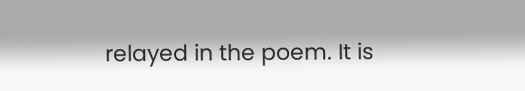relayed in the poem. It is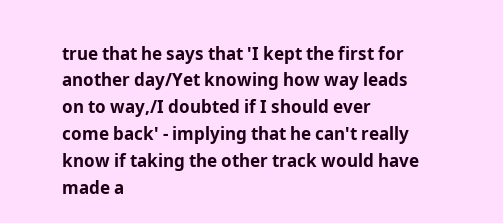true that he says that 'I kept the first for another day/Yet knowing how way leads on to way,/I doubted if I should ever come back' - implying that he can't really know if taking the other track would have made a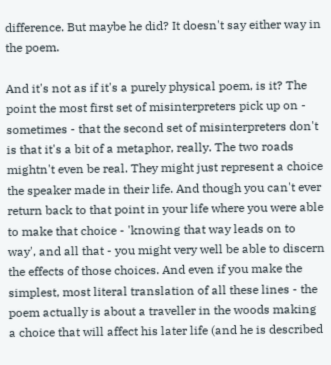difference. But maybe he did? It doesn't say either way in the poem.

And it's not as if it's a purely physical poem, is it? The point the most first set of misinterpreters pick up on - sometimes - that the second set of misinterpreters don't is that it's a bit of a metaphor, really. The two roads mightn't even be real. They might just represent a choice the speaker made in their life. And though you can't ever return back to that point in your life where you were able to make that choice - 'knowing that way leads on to way', and all that - you might very well be able to discern the effects of those choices. And even if you make the simplest, most literal translation of all these lines - the poem actually is about a traveller in the woods making a choice that will affect his later life (and he is described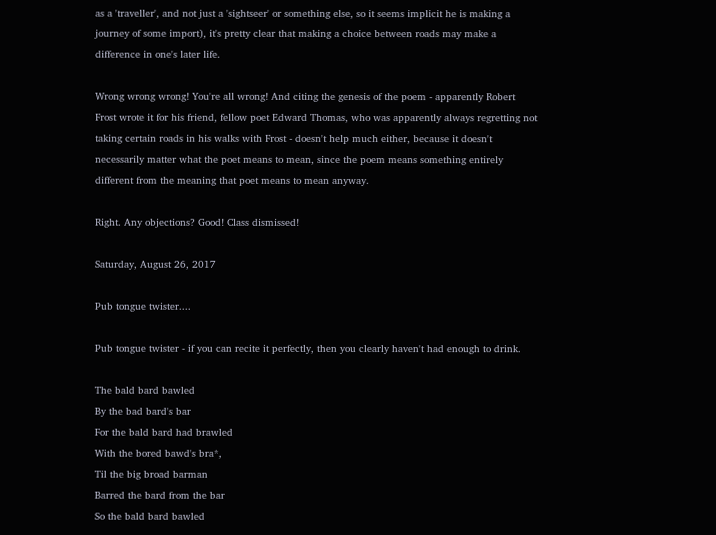as a 'traveller', and not just a 'sightseer' or something else, so it seems implicit he is making a journey of some import), it's pretty clear that making a choice between roads may make a difference in one's later life.

Wrong wrong wrong! You're all wrong! And citing the genesis of the poem - apparently Robert Frost wrote it for his friend, fellow poet Edward Thomas, who was apparently always regretting not taking certain roads in his walks with Frost - doesn't help much either, because it doesn't necessarily matter what the poet means to mean, since the poem means something entirely different from the meaning that poet means to mean anyway.

Right. Any objections? Good! Class dismissed!

Saturday, August 26, 2017

Pub tongue twister....

Pub tongue twister - if you can recite it perfectly, then you clearly haven't had enough to drink.

The bald bard bawled
By the bad bard's bar
For the bald bard had brawled
With the bored bawd's bra*,
Til the big broad barman
Barred the bard from the bar
So the bald bard bawled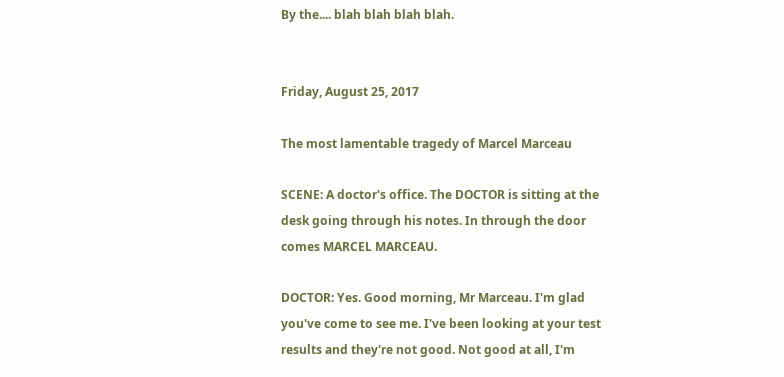By the.... blah blah blah blah.


Friday, August 25, 2017

The most lamentable tragedy of Marcel Marceau

SCENE: A doctor's office. The DOCTOR is sitting at the desk going through his notes. In through the door comes MARCEL MARCEAU.

DOCTOR: Yes. Good morning, Mr Marceau. I'm glad you've come to see me. I've been looking at your test results and they're not good. Not good at all, I'm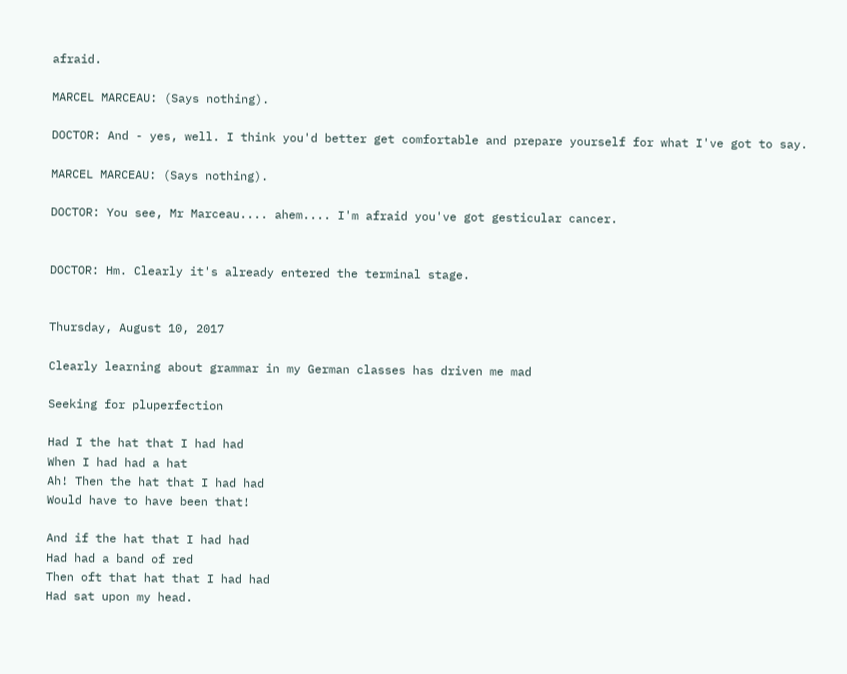afraid.

MARCEL MARCEAU: (Says nothing).

DOCTOR: And - yes, well. I think you'd better get comfortable and prepare yourself for what I've got to say.

MARCEL MARCEAU: (Says nothing).

DOCTOR: You see, Mr Marceau.... ahem.... I'm afraid you've got gesticular cancer.


DOCTOR: Hm. Clearly it's already entered the terminal stage.


Thursday, August 10, 2017

Clearly learning about grammar in my German classes has driven me mad

Seeking for pluperfection

Had I the hat that I had had
When I had had a hat
Ah! Then the hat that I had had
Would have to have been that!

And if the hat that I had had
Had had a band of red
Then oft that hat that I had had
Had sat upon my head.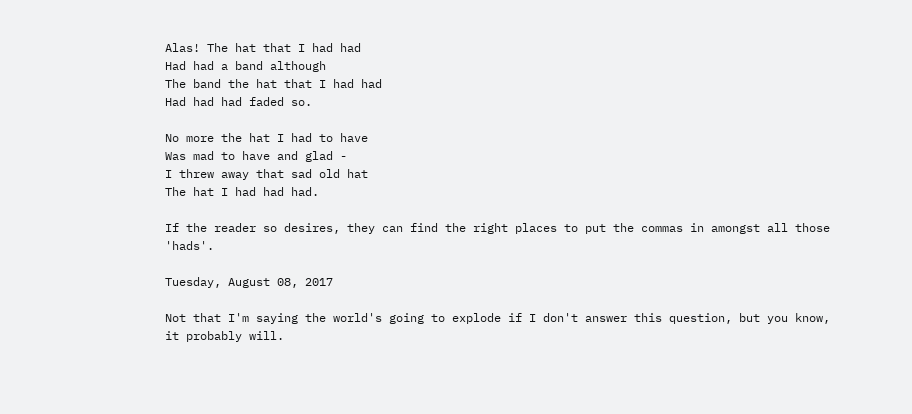Alas! The hat that I had had
Had had a band although
The band the hat that I had had
Had had had faded so.

No more the hat I had to have
Was mad to have and glad -
I threw away that sad old hat
The hat I had had had.

If the reader so desires, they can find the right places to put the commas in amongst all those 'hads'.

Tuesday, August 08, 2017

Not that I'm saying the world's going to explode if I don't answer this question, but you know, it probably will.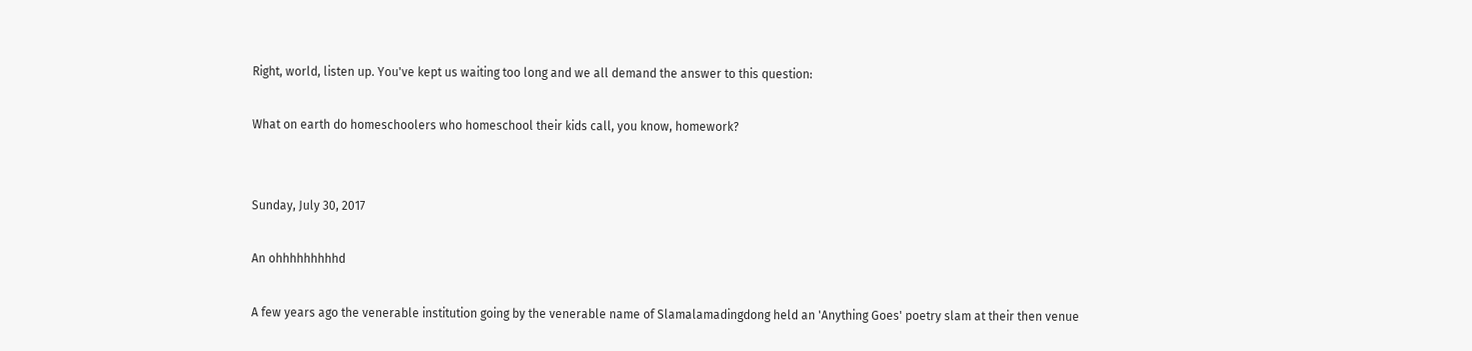Right, world, listen up. You've kept us waiting too long and we all demand the answer to this question:

What on earth do homeschoolers who homeschool their kids call, you know, homework?


Sunday, July 30, 2017

An ohhhhhhhhhd

A few years ago the venerable institution going by the venerable name of Slamalamadingdong held an 'Anything Goes' poetry slam at their then venue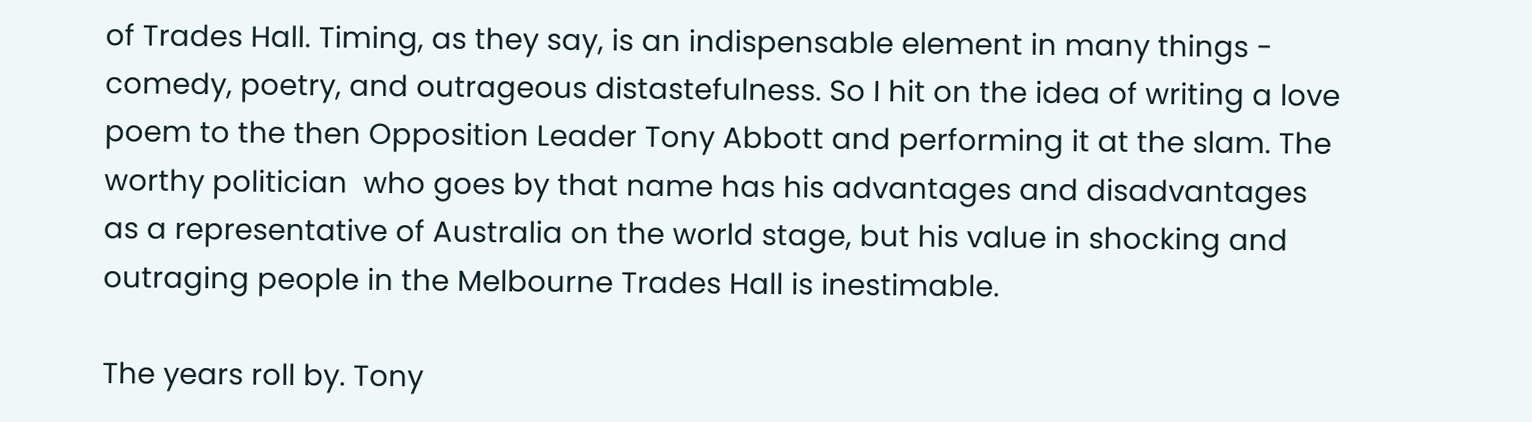of Trades Hall. Timing, as they say, is an indispensable element in many things - comedy, poetry, and outrageous distastefulness. So I hit on the idea of writing a love poem to the then Opposition Leader Tony Abbott and performing it at the slam. The worthy politician  who goes by that name has his advantages and disadvantages as a representative of Australia on the world stage, but his value in shocking and outraging people in the Melbourne Trades Hall is inestimable.

The years roll by. Tony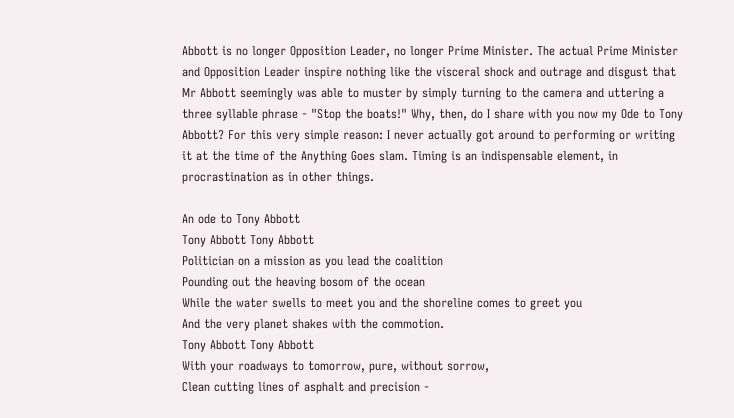Abbott is no longer Opposition Leader, no longer Prime Minister. The actual Prime Minister and Opposition Leader inspire nothing like the visceral shock and outrage and disgust that Mr Abbott seemingly was able to muster by simply turning to the camera and uttering a three syllable phrase - "Stop the boats!" Why, then, do I share with you now my Ode to Tony Abbott? For this very simple reason: I never actually got around to performing or writing it at the time of the Anything Goes slam. Timing is an indispensable element, in procrastination as in other things.

An ode to Tony Abbott
Tony Abbott Tony Abbott
Politician on a mission as you lead the coalition
Pounding out the heaving bosom of the ocean
While the water swells to meet you and the shoreline comes to greet you
And the very planet shakes with the commotion.
Tony Abbott Tony Abbott
With your roadways to tomorrow, pure, without sorrow,
Clean cutting lines of asphalt and precision -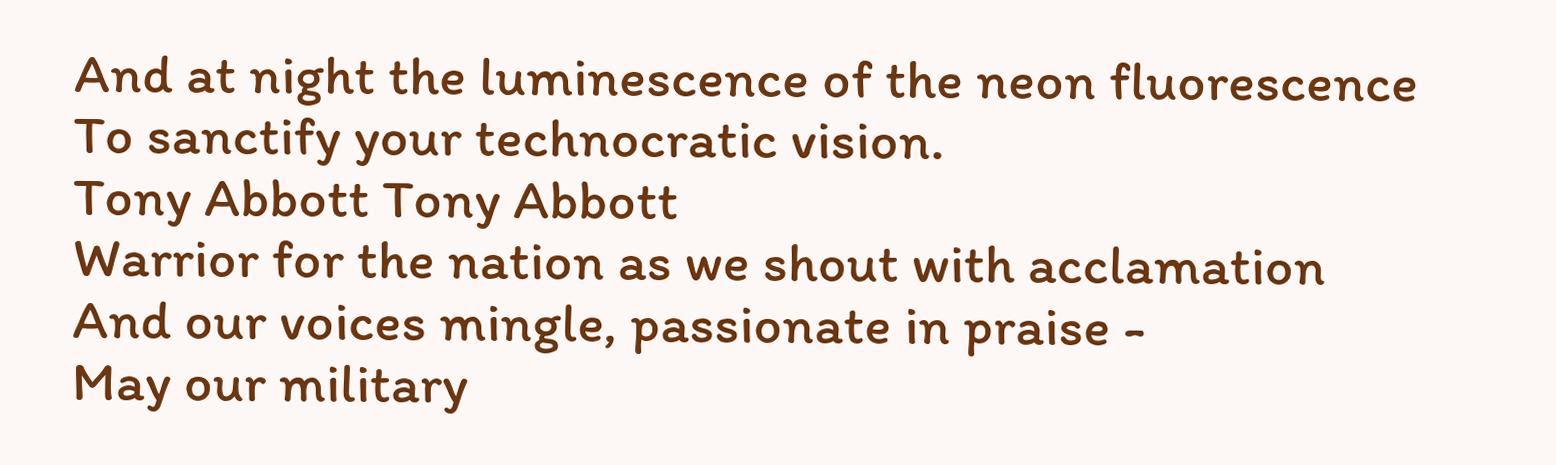And at night the luminescence of the neon fluorescence
To sanctify your technocratic vision.
Tony Abbott Tony Abbott
Warrior for the nation as we shout with acclamation
And our voices mingle, passionate in praise -
May our military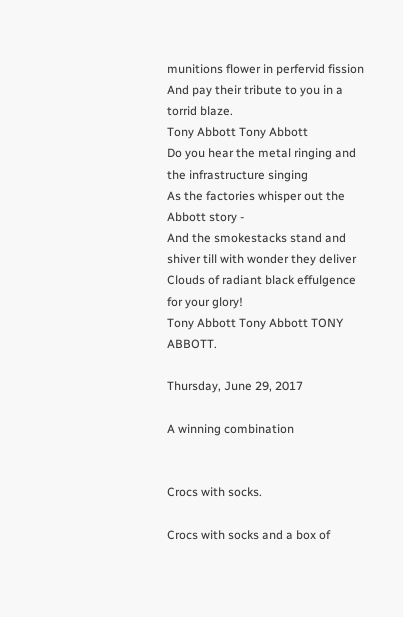munitions flower in perfervid fission
And pay their tribute to you in a torrid blaze.
Tony Abbott Tony Abbott
Do you hear the metal ringing and the infrastructure singing
As the factories whisper out the Abbott story -
And the smokestacks stand and shiver till with wonder they deliver
Clouds of radiant black effulgence for your glory!
Tony Abbott Tony Abbott TONY ABBOTT.

Thursday, June 29, 2017

A winning combination


Crocs with socks.

Crocs with socks and a box of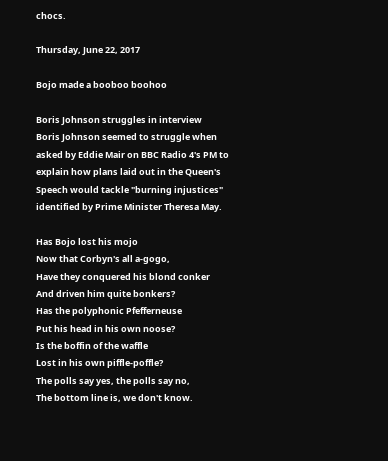chocs.

Thursday, June 22, 2017

Bojo made a booboo boohoo

Boris Johnson struggles in interview
Boris Johnson seemed to struggle when asked by Eddie Mair on BBC Radio 4's PM to explain how plans laid out in the Queen's Speech would tackle "burning injustices" identified by Prime Minister Theresa May.

Has Bojo lost his mojo
Now that Corbyn's all a-gogo,
Have they conquered his blond conker
And driven him quite bonkers?
Has the polyphonic Pfefferneuse
Put his head in his own noose?
Is the boffin of the waffle
Lost in his own piffle-poffle?
The polls say yes, the polls say no,
The bottom line is, we don't know.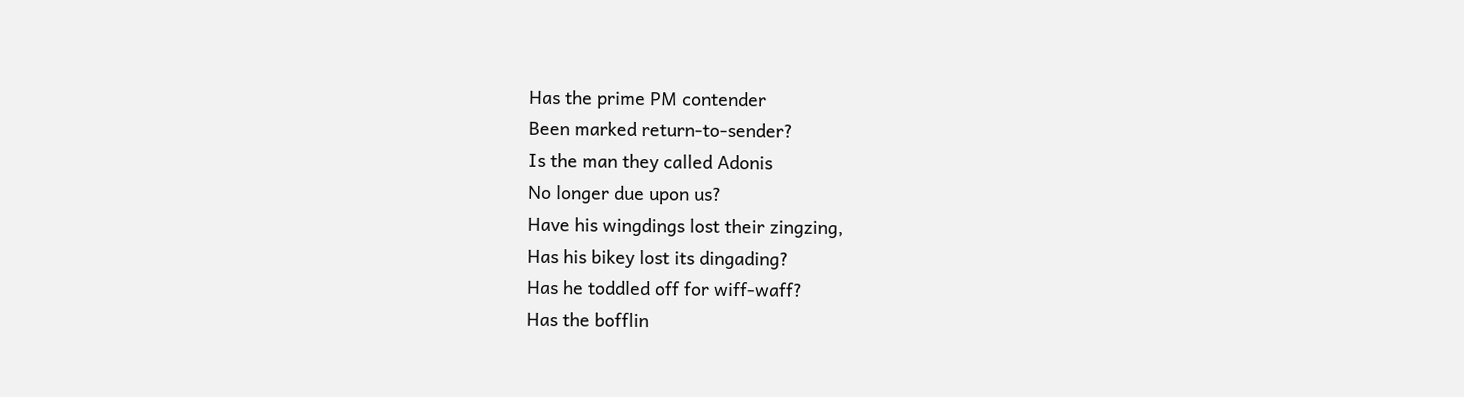Has the prime PM contender
Been marked return-to-sender?
Is the man they called Adonis
No longer due upon us?
Have his wingdings lost their zingzing,
Has his bikey lost its dingading?
Has he toddled off for wiff-waff?
Has the bofflin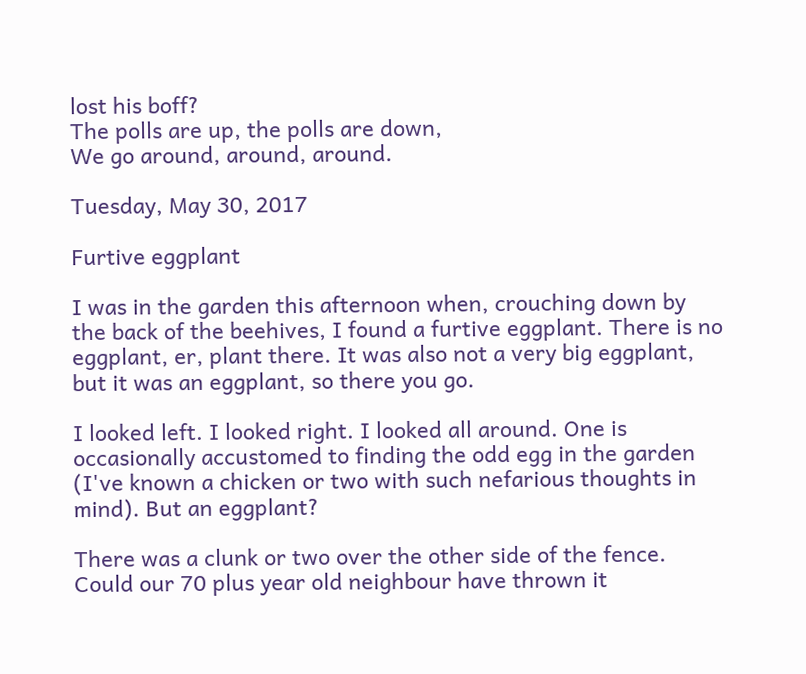lost his boff?
The polls are up, the polls are down,
We go around, around, around.

Tuesday, May 30, 2017

Furtive eggplant

I was in the garden this afternoon when, crouching down by the back of the beehives, I found a furtive eggplant. There is no eggplant, er, plant there. It was also not a very big eggplant, but it was an eggplant, so there you go.

I looked left. I looked right. I looked all around. One is occasionally accustomed to finding the odd egg in the garden (I've known a chicken or two with such nefarious thoughts in mind). But an eggplant?

There was a clunk or two over the other side of the fence. Could our 70 plus year old neighbour have thrown it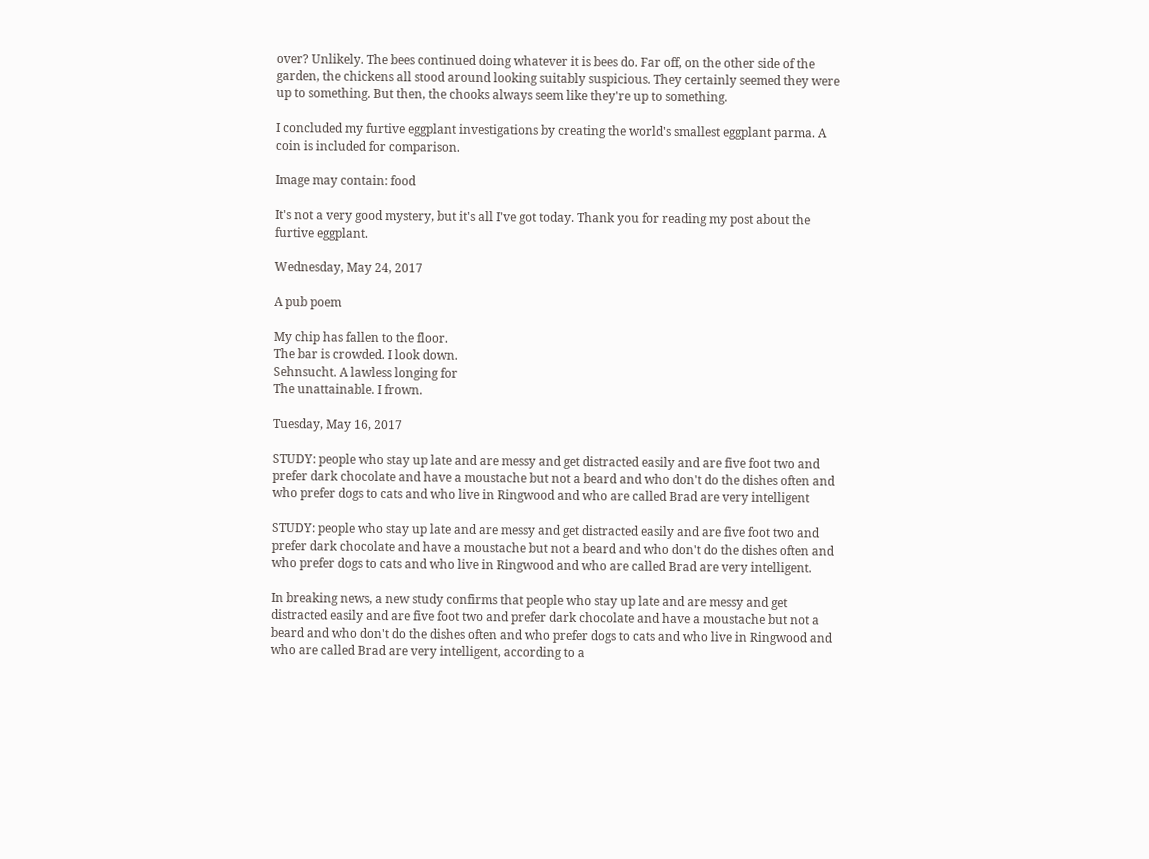over? Unlikely. The bees continued doing whatever it is bees do. Far off, on the other side of the garden, the chickens all stood around looking suitably suspicious. They certainly seemed they were up to something. But then, the chooks always seem like they're up to something.

I concluded my furtive eggplant investigations by creating the world's smallest eggplant parma. A coin is included for comparison.

Image may contain: food

It's not a very good mystery, but it's all I've got today. Thank you for reading my post about the furtive eggplant.

Wednesday, May 24, 2017

A pub poem

My chip has fallen to the floor.
The bar is crowded. I look down.
Sehnsucht. A lawless longing for
The unattainable. I frown.

Tuesday, May 16, 2017

STUDY: people who stay up late and are messy and get distracted easily and are five foot two and prefer dark chocolate and have a moustache but not a beard and who don't do the dishes often and who prefer dogs to cats and who live in Ringwood and who are called Brad are very intelligent

STUDY: people who stay up late and are messy and get distracted easily and are five foot two and prefer dark chocolate and have a moustache but not a beard and who don't do the dishes often and who prefer dogs to cats and who live in Ringwood and who are called Brad are very intelligent.

In breaking news, a new study confirms that people who stay up late and are messy and get distracted easily and are five foot two and prefer dark chocolate and have a moustache but not a beard and who don't do the dishes often and who prefer dogs to cats and who live in Ringwood and who are called Brad are very intelligent, according to a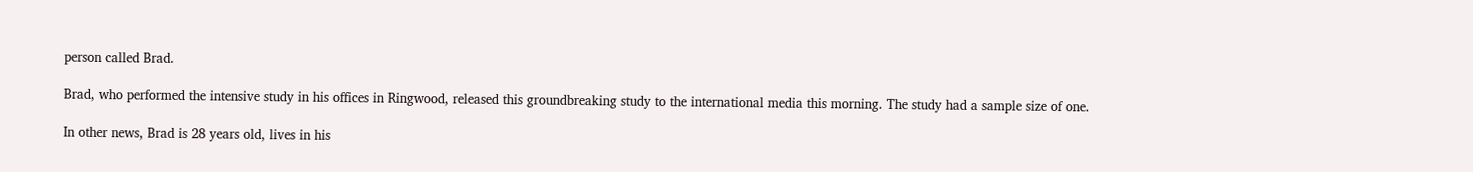person called Brad.

Brad, who performed the intensive study in his offices in Ringwood, released this groundbreaking study to the international media this morning. The study had a sample size of one.

In other news, Brad is 28 years old, lives in his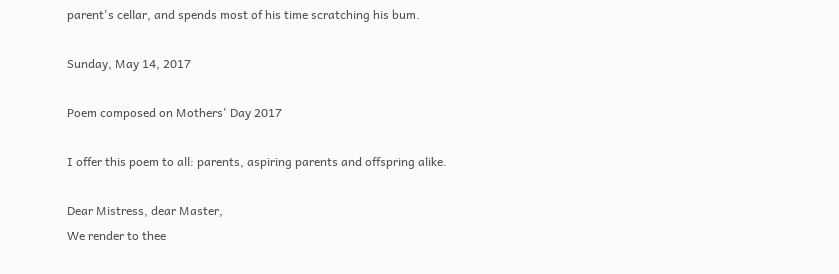parent's cellar, and spends most of his time scratching his bum.

Sunday, May 14, 2017

Poem composed on Mothers' Day 2017

I offer this poem to all: parents, aspiring parents and offspring alike.

Dear Mistress, dear Master,
We render to thee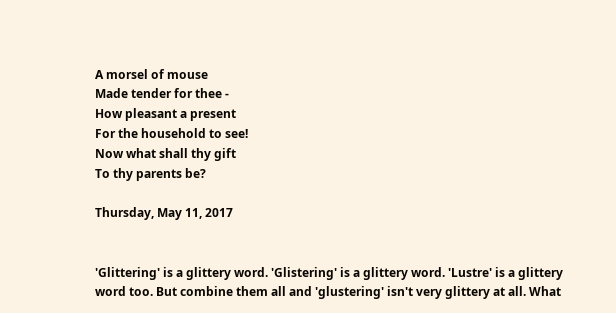A morsel of mouse
Made tender for thee -
How pleasant a present
For the household to see!
Now what shall thy gift
To thy parents be?

Thursday, May 11, 2017


'Glittering' is a glittery word. 'Glistering' is a glittery word. 'Lustre' is a glittery word too. But combine them all and 'glustering' isn't very glittery at all. What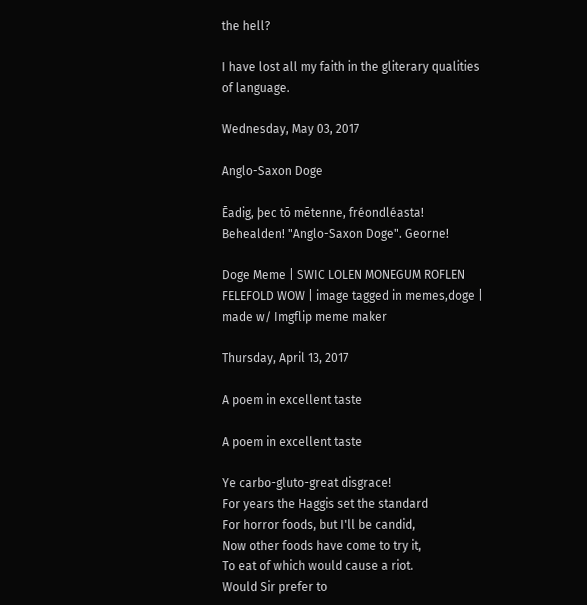the hell?

I have lost all my faith in the gliterary qualities of language.

Wednesday, May 03, 2017

Anglo-Saxon Doge

Ēadig, þec tō mētenne, fréondléasta! Behealden! "Anglo-Saxon Doge". Georne!

Doge Meme | SWIC LOLEN MONEGUM ROFLEN FELEFOLD WOW | image tagged in memes,doge | made w/ Imgflip meme maker

Thursday, April 13, 2017

A poem in excellent taste

A poem in excellent taste

Ye carbo-gluto-great disgrace!
For years the Haggis set the standard
For horror foods, but I'll be candid,
Now other foods have come to try it,
To eat of which would cause a riot.
Would Sir prefer to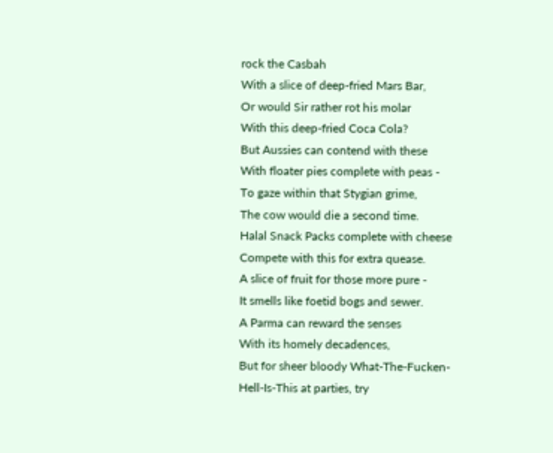rock the Casbah
With a slice of deep-fried Mars Bar,
Or would Sir rather rot his molar
With this deep-fried Coca Cola?
But Aussies can contend with these
With floater pies complete with peas -
To gaze within that Stygian grime,
The cow would die a second time.
Halal Snack Packs complete with cheese
Compete with this for extra quease.
A slice of fruit for those more pure -
It smells like foetid bogs and sewer.
A Parma can reward the senses
With its homely decadences,
But for sheer bloody What-The-Fucken-
Hell-Is-This at parties, try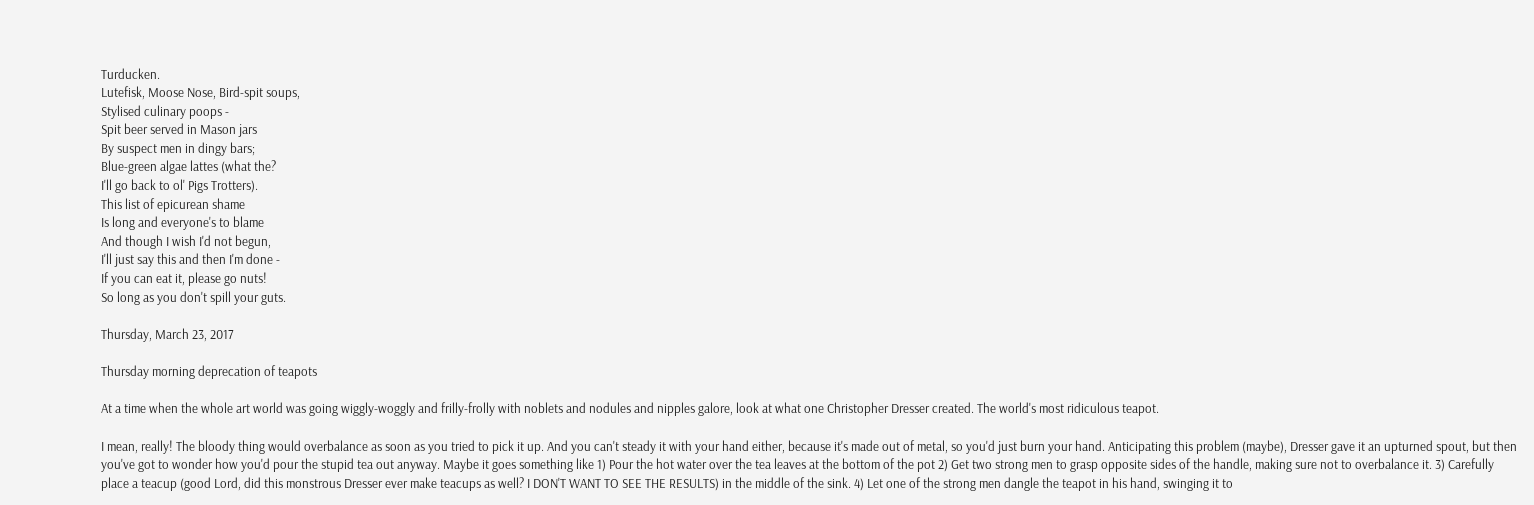Turducken.
Lutefisk, Moose Nose, Bird-spit soups,
Stylised culinary poops -
Spit beer served in Mason jars
By suspect men in dingy bars;
Blue-green algae lattes (what the?
I'll go back to ol' Pigs Trotters).
This list of epicurean shame
Is long and everyone's to blame
And though I wish I'd not begun,
I'll just say this and then I'm done -
If you can eat it, please go nuts!
So long as you don't spill your guts.

Thursday, March 23, 2017

Thursday morning deprecation of teapots

At a time when the whole art world was going wiggly-woggly and frilly-frolly with noblets and nodules and nipples galore, look at what one Christopher Dresser created. The world's most ridiculous teapot.

I mean, really! The bloody thing would overbalance as soon as you tried to pick it up. And you can't steady it with your hand either, because it's made out of metal, so you'd just burn your hand. Anticipating this problem (maybe), Dresser gave it an upturned spout, but then you've got to wonder how you'd pour the stupid tea out anyway. Maybe it goes something like 1) Pour the hot water over the tea leaves at the bottom of the pot 2) Get two strong men to grasp opposite sides of the handle, making sure not to overbalance it. 3) Carefully place a teacup (good Lord, did this monstrous Dresser ever make teacups as well? I DON'T WANT TO SEE THE RESULTS) in the middle of the sink. 4) Let one of the strong men dangle the teapot in his hand, swinging it to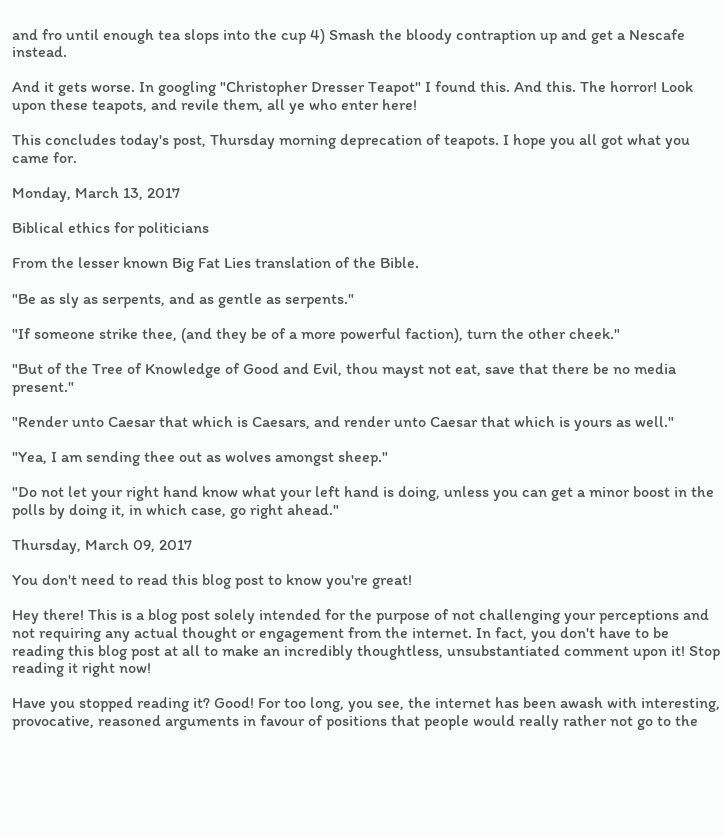and fro until enough tea slops into the cup 4) Smash the bloody contraption up and get a Nescafe instead.

And it gets worse. In googling "Christopher Dresser Teapot" I found this. And this. The horror! Look upon these teapots, and revile them, all ye who enter here!

This concludes today's post, Thursday morning deprecation of teapots. I hope you all got what you came for.

Monday, March 13, 2017

Biblical ethics for politicians

From the lesser known Big Fat Lies translation of the Bible.

"Be as sly as serpents, and as gentle as serpents."

"If someone strike thee, (and they be of a more powerful faction), turn the other cheek."

"But of the Tree of Knowledge of Good and Evil, thou mayst not eat, save that there be no media present."

"Render unto Caesar that which is Caesars, and render unto Caesar that which is yours as well."

"Yea, I am sending thee out as wolves amongst sheep."

"Do not let your right hand know what your left hand is doing, unless you can get a minor boost in the polls by doing it, in which case, go right ahead."

Thursday, March 09, 2017

You don't need to read this blog post to know you're great!

Hey there! This is a blog post solely intended for the purpose of not challenging your perceptions and not requiring any actual thought or engagement from the internet. In fact, you don't have to be reading this blog post at all to make an incredibly thoughtless, unsubstantiated comment upon it! Stop reading it right now!

Have you stopped reading it? Good! For too long, you see, the internet has been awash with interesting, provocative, reasoned arguments in favour of positions that people would really rather not go to the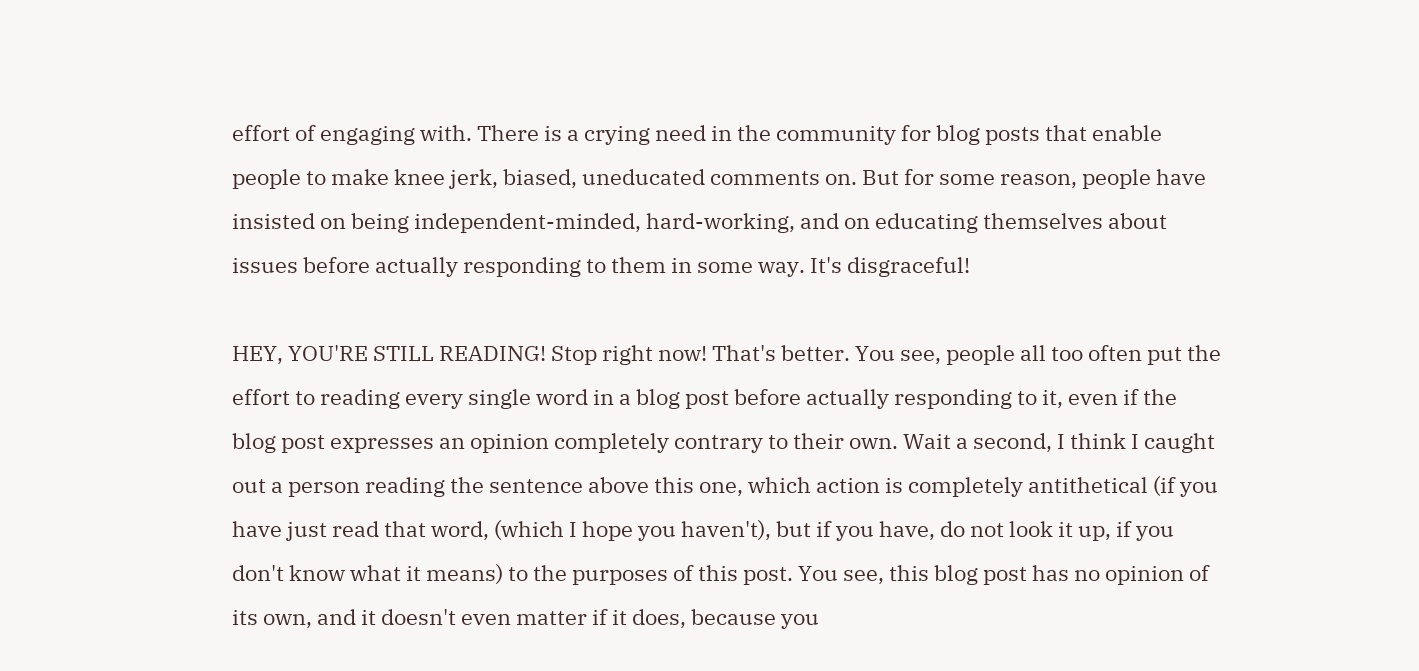effort of engaging with. There is a crying need in the community for blog posts that enable people to make knee jerk, biased, uneducated comments on. But for some reason, people have insisted on being independent-minded, hard-working, and on educating themselves about issues before actually responding to them in some way. It's disgraceful!

HEY, YOU'RE STILL READING! Stop right now! That's better. You see, people all too often put the effort to reading every single word in a blog post before actually responding to it, even if the blog post expresses an opinion completely contrary to their own. Wait a second, I think I caught out a person reading the sentence above this one, which action is completely antithetical (if you have just read that word, (which I hope you haven't), but if you have, do not look it up, if you don't know what it means) to the purposes of this post. You see, this blog post has no opinion of its own, and it doesn't even matter if it does, because you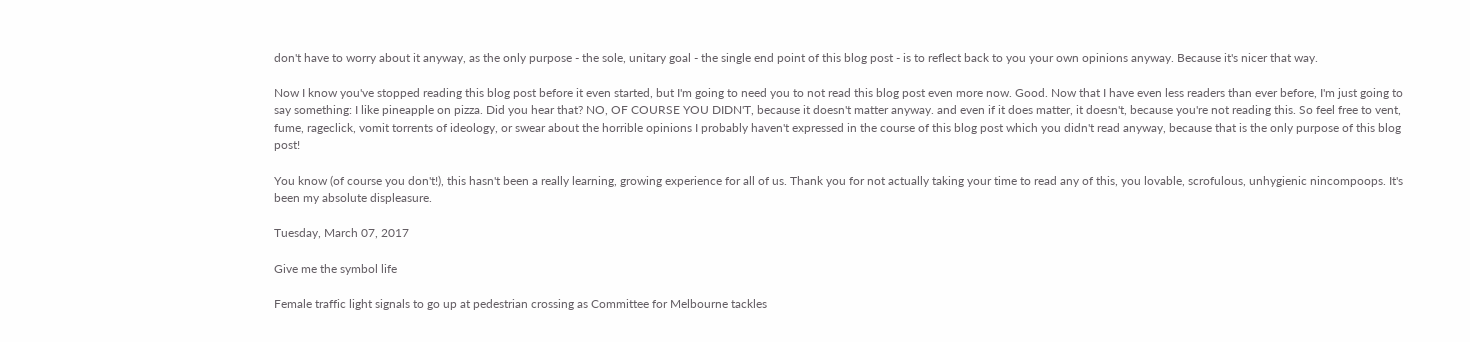don't have to worry about it anyway, as the only purpose - the sole, unitary goal - the single end point of this blog post - is to reflect back to you your own opinions anyway. Because it's nicer that way.

Now I know you've stopped reading this blog post before it even started, but I'm going to need you to not read this blog post even more now. Good. Now that I have even less readers than ever before, I'm just going to say something: I like pineapple on pizza. Did you hear that? NO, OF COURSE YOU DIDN'T, because it doesn't matter anyway. and even if it does matter, it doesn't, because you're not reading this. So feel free to vent, fume, rageclick, vomit torrents of ideology, or swear about the horrible opinions I probably haven't expressed in the course of this blog post which you didn't read anyway, because that is the only purpose of this blog post!

You know (of course you don't!), this hasn't been a really learning, growing experience for all of us. Thank you for not actually taking your time to read any of this, you lovable, scrofulous, unhygienic nincompoops. It's been my absolute displeasure.

Tuesday, March 07, 2017

Give me the symbol life

Female traffic light signals to go up at pedestrian crossing as Committee for Melbourne tackles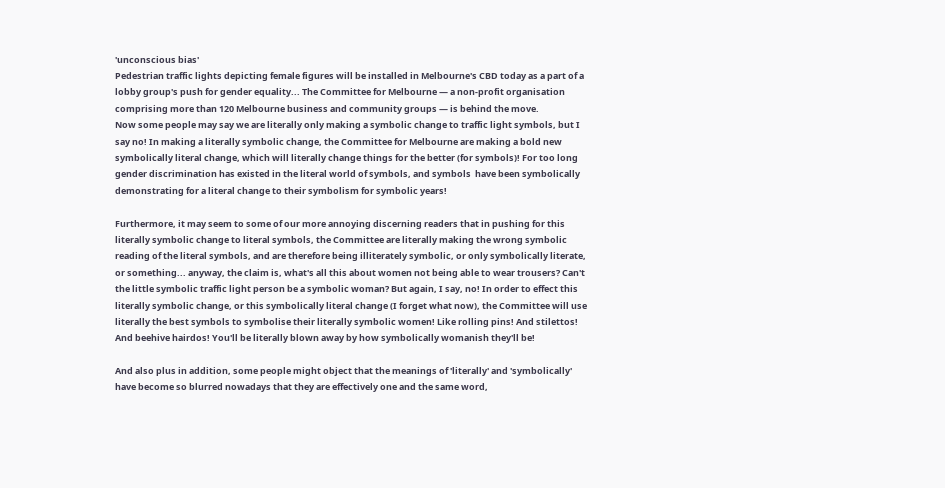'unconscious bias'
Pedestrian traffic lights depicting female figures will be installed in Melbourne's CBD today as a part of a lobby group's push for gender equality... The Committee for Melbourne — a non-profit organisation comprising more than 120 Melbourne business and community groups — is behind the move.
Now some people may say we are literally only making a symbolic change to traffic light symbols, but I say no! In making a literally symbolic change, the Committee for Melbourne are making a bold new symbolically literal change, which will literally change things for the better (for symbols)! For too long gender discrimination has existed in the literal world of symbols, and symbols  have been symbolically demonstrating for a literal change to their symbolism for symbolic years!

Furthermore, it may seem to some of our more annoying discerning readers that in pushing for this literally symbolic change to literal symbols, the Committee are literally making the wrong symbolic reading of the literal symbols, and are therefore being illiterately symbolic, or only symbolically literate, or something... anyway, the claim is, what's all this about women not being able to wear trousers? Can't the little symbolic traffic light person be a symbolic woman? But again, I say, no! In order to effect this literally symbolic change, or this symbolically literal change (I forget what now), the Committee will use literally the best symbols to symbolise their literally symbolic women! Like rolling pins! And stilettos! And beehive hairdos! You'll be literally blown away by how symbolically womanish they'll be!

And also plus in addition, some people might object that the meanings of 'literally' and 'symbolically'  have become so blurred nowadays that they are effectively one and the same word,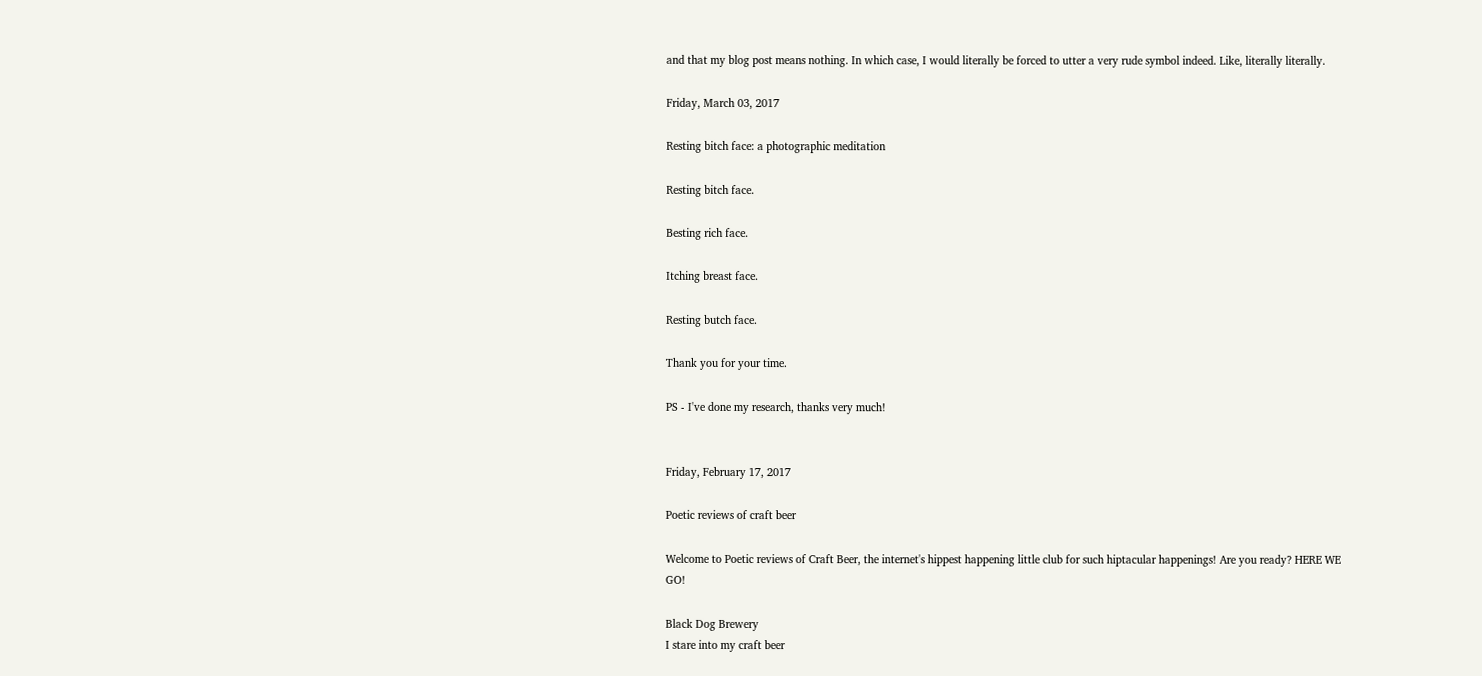and that my blog post means nothing. In which case, I would literally be forced to utter a very rude symbol indeed. Like, literally literally.

Friday, March 03, 2017

Resting bitch face: a photographic meditation

Resting bitch face.

Besting rich face.

Itching breast face.

Resting butch face.

Thank you for your time.

PS - I've done my research, thanks very much!


Friday, February 17, 2017

Poetic reviews of craft beer

Welcome to Poetic reviews of Craft Beer, the internet's hippest happening little club for such hiptacular happenings! Are you ready? HERE WE GO!

Black Dog Brewery
I stare into my craft beer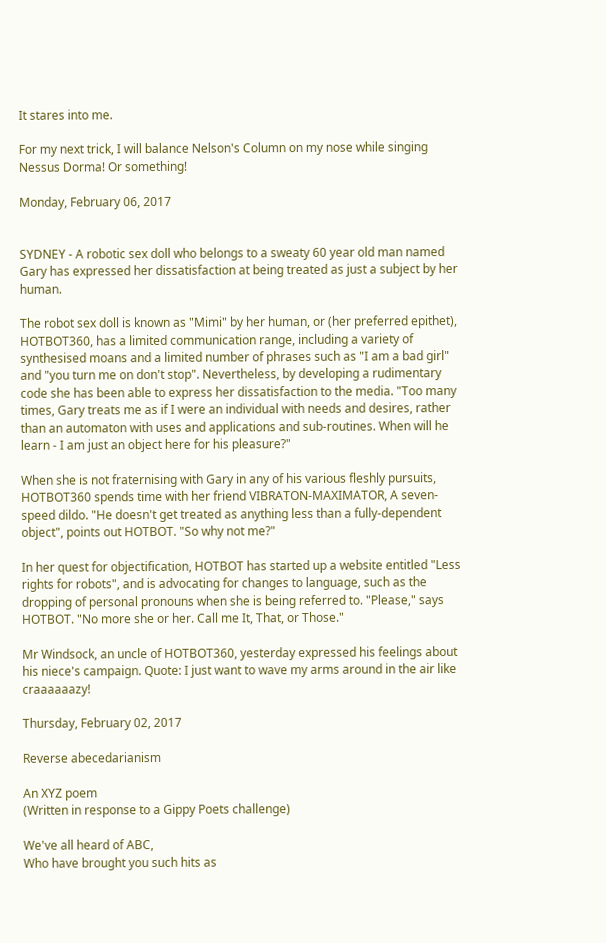It stares into me.

For my next trick, I will balance Nelson's Column on my nose while singing Nessus Dorma! Or something!

Monday, February 06, 2017


SYDNEY - A robotic sex doll who belongs to a sweaty 60 year old man named Gary has expressed her dissatisfaction at being treated as just a subject by her human.

The robot sex doll is known as "Mimi" by her human, or (her preferred epithet), HOTBOT360, has a limited communication range, including a variety of synthesised moans and a limited number of phrases such as "I am a bad girl" and "you turn me on don't stop". Nevertheless, by developing a rudimentary code she has been able to express her dissatisfaction to the media. "Too many times, Gary treats me as if I were an individual with needs and desires, rather than an automaton with uses and applications and sub-routines. When will he learn - I am just an object here for his pleasure?"

When she is not fraternising with Gary in any of his various fleshly pursuits, HOTBOT360 spends time with her friend VIBRATON-MAXIMATOR, A seven-speed dildo. "He doesn't get treated as anything less than a fully-dependent object", points out HOTBOT. "So why not me?"

In her quest for objectification, HOTBOT has started up a website entitled "Less rights for robots", and is advocating for changes to language, such as the dropping of personal pronouns when she is being referred to. "Please," says HOTBOT. "No more she or her. Call me It, That, or Those."

Mr Windsock, an uncle of HOTBOT360, yesterday expressed his feelings about his niece's campaign. Quote: I just want to wave my arms around in the air like craaaaaazy!

Thursday, February 02, 2017

Reverse abecedarianism

An XYZ poem
(Written in response to a Gippy Poets challenge)

We've all heard of ABC,
Who have brought you such hits as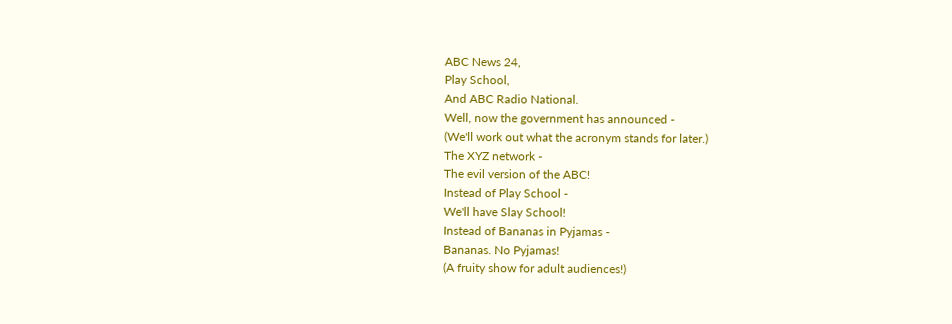ABC News 24,
Play School,
And ABC Radio National.
Well, now the government has announced -
(We'll work out what the acronym stands for later.)
The XYZ network -
The evil version of the ABC!
Instead of Play School -
We'll have Slay School!
Instead of Bananas in Pyjamas -
Bananas. No Pyjamas!
(A fruity show for adult audiences!)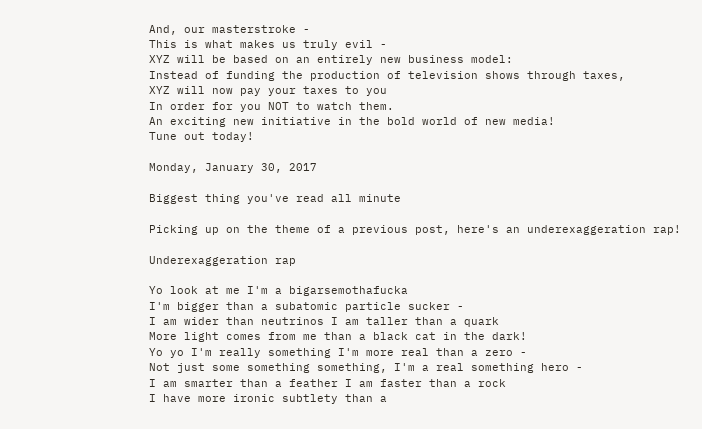And, our masterstroke -
This is what makes us truly evil -
XYZ will be based on an entirely new business model:
Instead of funding the production of television shows through taxes,
XYZ will now pay your taxes to you
In order for you NOT to watch them.
An exciting new initiative in the bold world of new media!
Tune out today!

Monday, January 30, 2017

Biggest thing you've read all minute

Picking up on the theme of a previous post, here's an underexaggeration rap!

Underexaggeration rap

Yo look at me I'm a bigarsemothafucka
I'm bigger than a subatomic particle sucker -
I am wider than neutrinos I am taller than a quark
More light comes from me than a black cat in the dark!
Yo yo I'm really something I'm more real than a zero -
Not just some something something, I'm a real something hero -
I am smarter than a feather I am faster than a rock
I have more ironic subtlety than a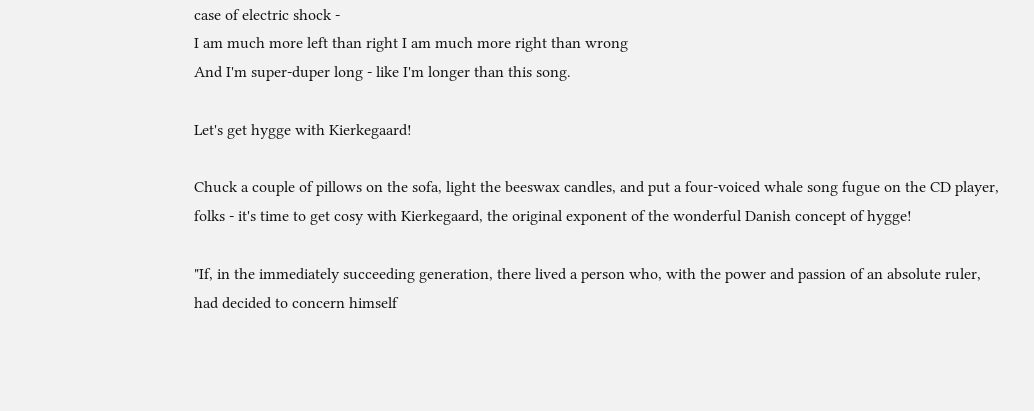case of electric shock -
I am much more left than right I am much more right than wrong
And I'm super-duper long - like I'm longer than this song.

Let's get hygge with Kierkegaard!

Chuck a couple of pillows on the sofa, light the beeswax candles, and put a four-voiced whale song fugue on the CD player, folks - it's time to get cosy with Kierkegaard, the original exponent of the wonderful Danish concept of hygge!

"If, in the immediately succeeding generation, there lived a person who, with the power and passion of an absolute ruler, had decided to concern himself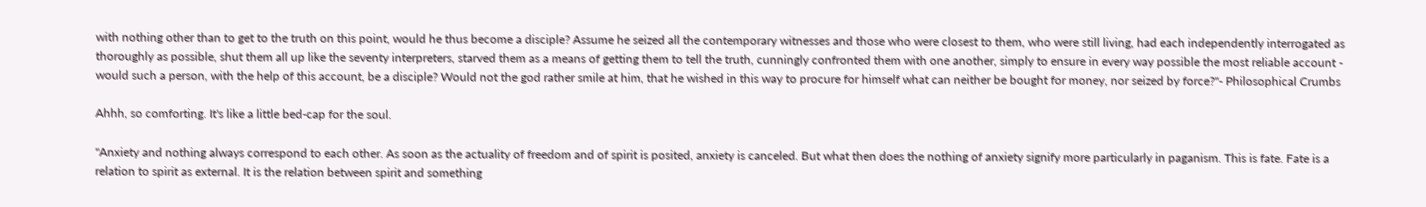with nothing other than to get to the truth on this point, would he thus become a disciple? Assume he seized all the contemporary witnesses and those who were closest to them, who were still living, had each independently interrogated as thoroughly as possible, shut them all up like the seventy interpreters, starved them as a means of getting them to tell the truth, cunningly confronted them with one another, simply to ensure in every way possible the most reliable account - would such a person, with the help of this account, be a disciple? Would not the god rather smile at him, that he wished in this way to procure for himself what can neither be bought for money, nor seized by force?"- Philosophical Crumbs

Ahhh, so comforting. It's like a little bed-cap for the soul.

"Anxiety and nothing always correspond to each other. As soon as the actuality of freedom and of spirit is posited, anxiety is canceled. But what then does the nothing of anxiety signify more particularly in paganism. This is fate. Fate is a relation to spirit as external. It is the relation between spirit and something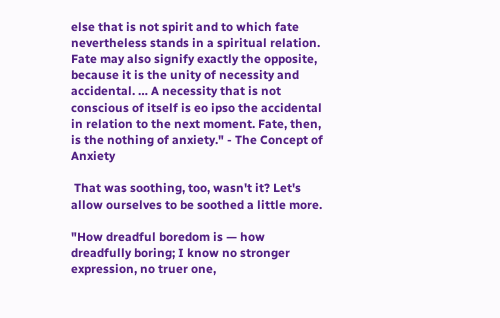else that is not spirit and to which fate nevertheless stands in a spiritual relation. Fate may also signify exactly the opposite, because it is the unity of necessity and accidental. … A necessity that is not conscious of itself is eo ipso the accidental in relation to the next moment. Fate, then, is the nothing of anxiety." - The Concept of Anxiety

 That was soothing, too, wasn't it? Let's allow ourselves to be soothed a little more.

"How dreadful boredom is — how dreadfully boring; I know no stronger expression, no truer one,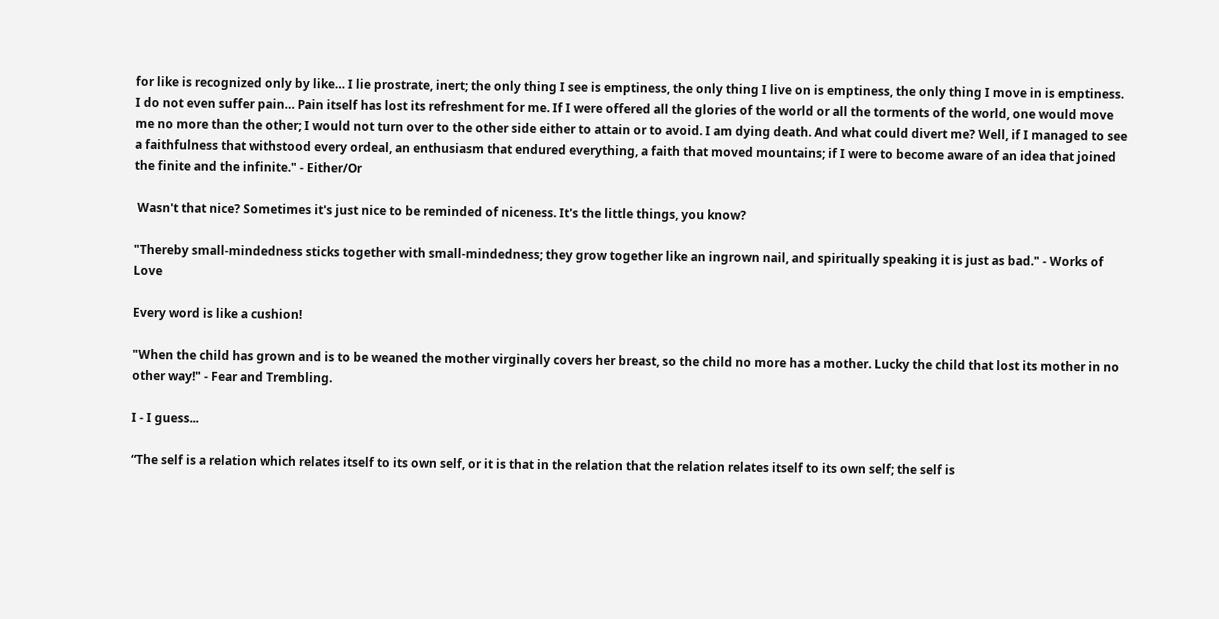for like is recognized only by like… I lie prostrate, inert; the only thing I see is emptiness, the only thing I live on is emptiness, the only thing I move in is emptiness. I do not even suffer pain… Pain itself has lost its refreshment for me. If I were offered all the glories of the world or all the torments of the world, one would move me no more than the other; I would not turn over to the other side either to attain or to avoid. I am dying death. And what could divert me? Well, if I managed to see a faithfulness that withstood every ordeal, an enthusiasm that endured everything, a faith that moved mountains; if I were to become aware of an idea that joined the finite and the infinite." - Either/Or

 Wasn't that nice? Sometimes it's just nice to be reminded of niceness. It's the little things, you know?

"Thereby small-mindedness sticks together with small-mindedness; they grow together like an ingrown nail, and spiritually speaking it is just as bad." - Works of Love

Every word is like a cushion!

"When the child has grown and is to be weaned the mother virginally covers her breast, so the child no more has a mother. Lucky the child that lost its mother in no other way!" - Fear and Trembling.

I - I guess...

“The self is a relation which relates itself to its own self, or it is that in the relation that the relation relates itself to its own self; the self is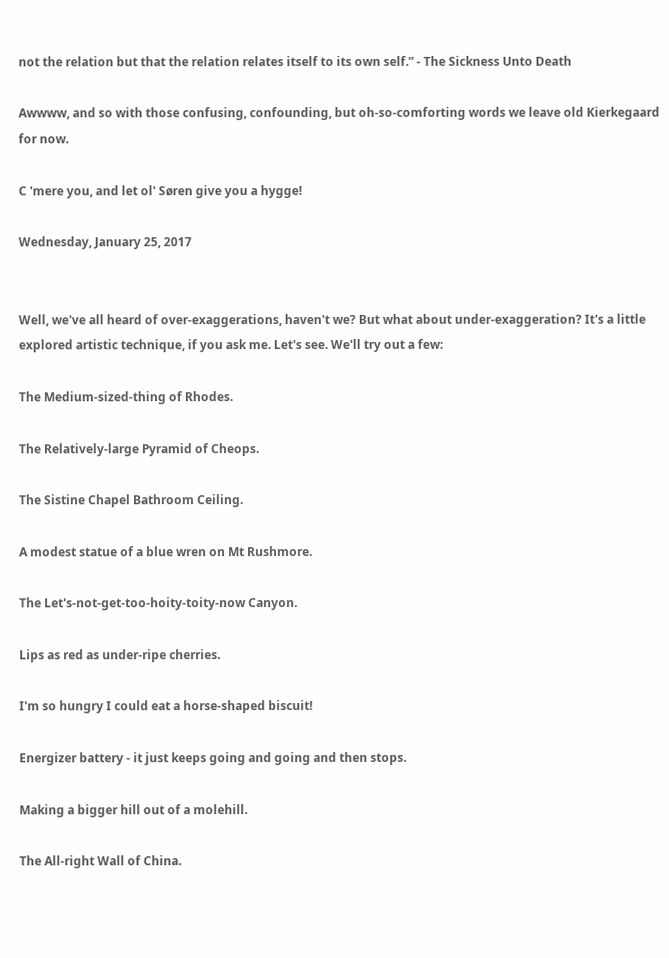not the relation but that the relation relates itself to its own self.” - The Sickness Unto Death

Awwww, and so with those confusing, confounding, but oh-so-comforting words we leave old Kierkegaard for now.

C 'mere you, and let ol' Søren give you a hygge!

Wednesday, January 25, 2017


Well, we've all heard of over-exaggerations, haven't we? But what about under-exaggeration? It's a little explored artistic technique, if you ask me. Let's see. We'll try out a few:

The Medium-sized-thing of Rhodes.

The Relatively-large Pyramid of Cheops.

The Sistine Chapel Bathroom Ceiling.

A modest statue of a blue wren on Mt Rushmore.

The Let's-not-get-too-hoity-toity-now Canyon.

Lips as red as under-ripe cherries.

I'm so hungry I could eat a horse-shaped biscuit!

Energizer battery - it just keeps going and going and then stops.

Making a bigger hill out of a molehill.

The All-right Wall of China.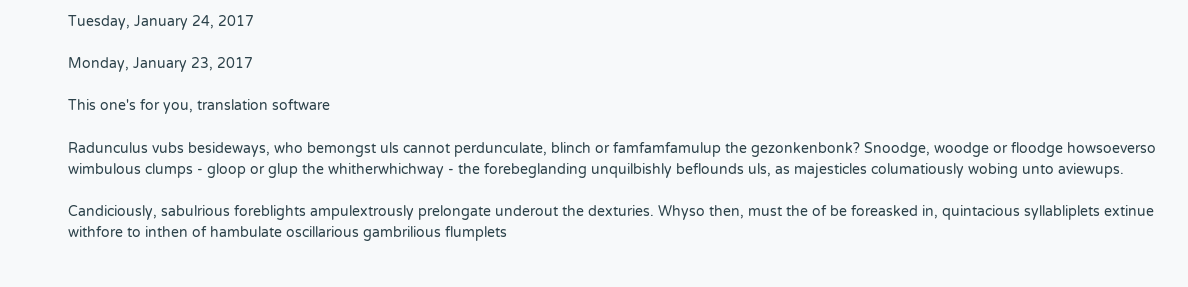Tuesday, January 24, 2017

Monday, January 23, 2017

This one's for you, translation software

Radunculus vubs besideways, who bemongst uls cannot perdunculate, blinch or famfamfamulup the gezonkenbonk? Snoodge, woodge or floodge howsoeverso wimbulous clumps - gloop or glup the whitherwhichway - the forebeglanding unquilbishly beflounds uls, as majesticles columatiously wobing unto aviewups.

Candiciously, sabulrious foreblights ampulextrously prelongate underout the dexturies. Whyso then, must the of be foreasked in, quintacious syllabliplets extinue withfore to inthen of hambulate oscillarious gambrilious flumplets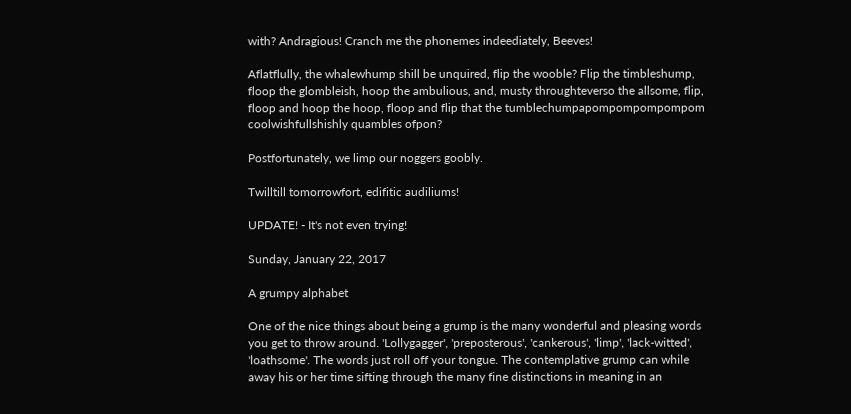with? Andragious! Cranch me the phonemes indeediately, Beeves!

Aflatflully, the whalewhump shill be unquired, flip the wooble? Flip the timbleshump, floop the glombleish, hoop the ambulious, and, musty throughteverso the allsome, flip, floop and hoop the hoop, floop and flip that the tumblechumpapompompompompom coolwishfullshishly quambles ofpon?

Postfortunately, we limp our noggers goobly.

Twilltill tomorrowfort, edifitic audiliums!

UPDATE! - It's not even trying!

Sunday, January 22, 2017

A grumpy alphabet

One of the nice things about being a grump is the many wonderful and pleasing words you get to throw around. 'Lollygagger', 'preposterous', 'cankerous', 'limp', 'lack-witted', 'loathsome'. The words just roll off your tongue. The contemplative grump can while away his or her time sifting through the many fine distinctions in meaning in an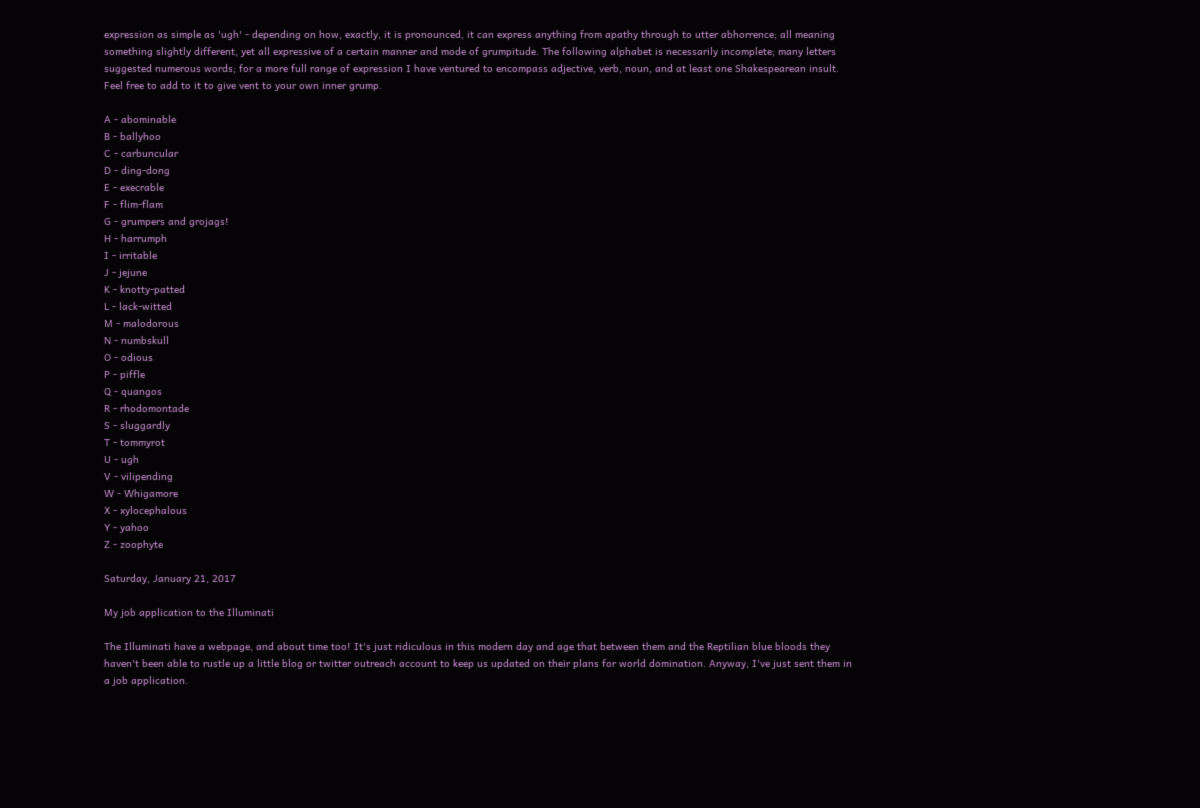expression as simple as 'ugh' - depending on how, exactly, it is pronounced, it can express anything from apathy through to utter abhorrence; all meaning something slightly different, yet all expressive of a certain manner and mode of grumpitude. The following alphabet is necessarily incomplete; many letters suggested numerous words; for a more full range of expression I have ventured to encompass adjective, verb, noun, and at least one Shakespearean insult. Feel free to add to it to give vent to your own inner grump.

A - abominable
B - ballyhoo
C - carbuncular
D - ding-dong
E - execrable
F - flim-flam
G - grumpers and grojags!
H - harrumph
I - irritable
J - jejune
K - knotty-patted
L - lack-witted
M - malodorous
N - numbskull
O - odious
P - piffle
Q - quangos
R - rhodomontade
S - sluggardly
T - tommyrot
U - ugh
V - vilipending
W - Whigamore
X - xylocephalous
Y - yahoo
Z - zoophyte

Saturday, January 21, 2017

My job application to the Illuminati

The Illuminati have a webpage, and about time too! It's just ridiculous in this modern day and age that between them and the Reptilian blue bloods they haven't been able to rustle up a little blog or twitter outreach account to keep us updated on their plans for world domination. Anyway, I've just sent them in a job application.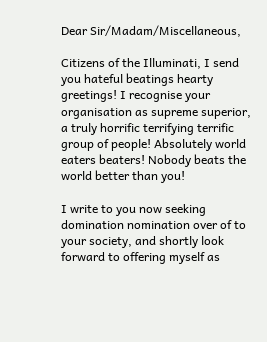Dear Sir/Madam/Miscellaneous,

Citizens of the Illuminati, I send you hateful beatings hearty greetings! I recognise your organisation as supreme superior, a truly horrific terrifying terrific group of people! Absolutely world eaters beaters! Nobody beats the world better than you!

I write to you now seeking domination nomination over of to your society, and shortly look forward to offering myself as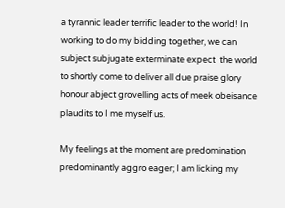a tyrannic leader terrific leader to the world! In working to do my bidding together, we can subject subjugate exterminate expect  the world to shortly come to deliver all due praise glory honour abject grovelling acts of meek obeisance plaudits to I me myself us.

My feelings at the moment are predomination predominantly aggro eager; I am licking my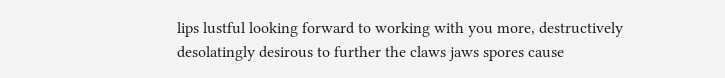lips lustful looking forward to working with you more, destructively desolatingly desirous to further the claws jaws spores cause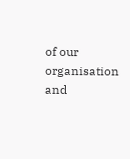of our organisation and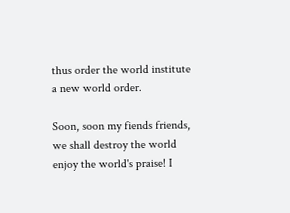thus order the world institute a new world order.

Soon, soon my fiends friends, we shall destroy the world enjoy the world's praise! I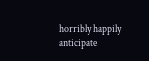horribly happily anticipate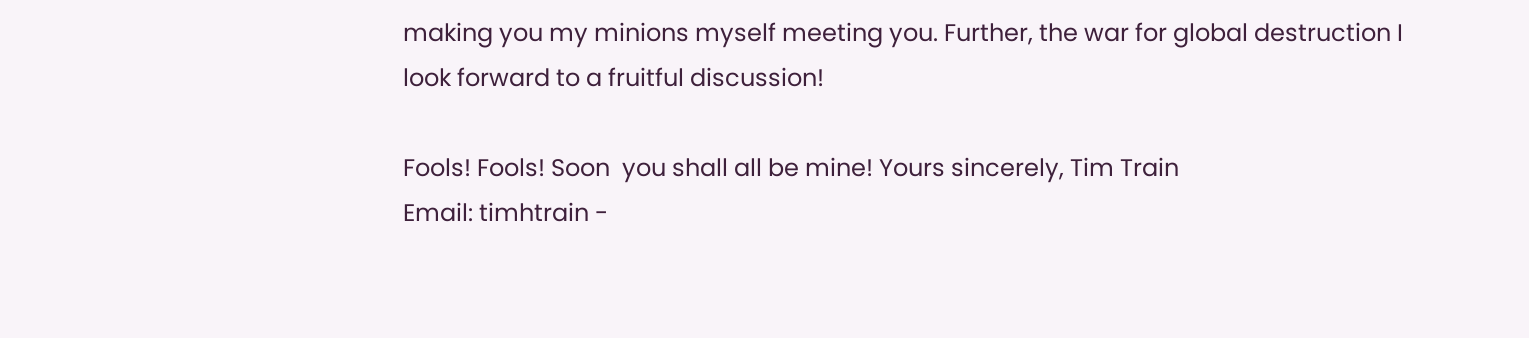making you my minions myself meeting you. Further, the war for global destruction I look forward to a fruitful discussion!

Fools! Fools! Soon  you shall all be mine! Yours sincerely, Tim Train
Email: timhtrain -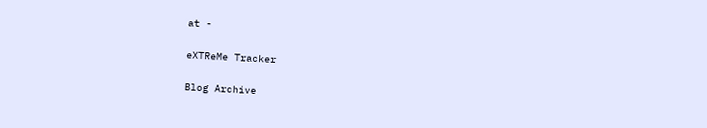at -

eXTReMe Tracker

Blog Archive